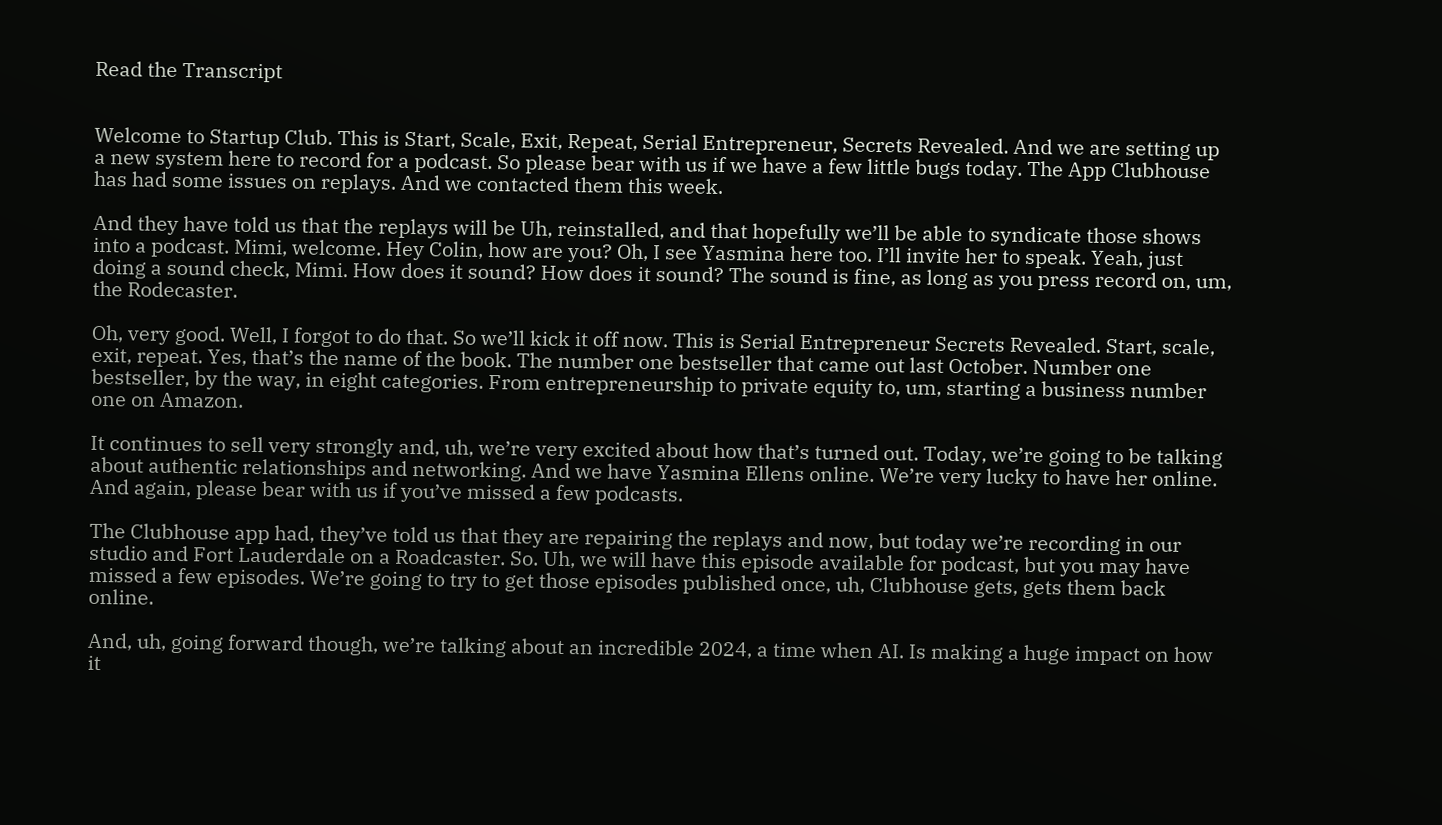Read the Transcript


Welcome to Startup Club. This is Start, Scale, Exit, Repeat, Serial Entrepreneur, Secrets Revealed. And we are setting up a new system here to record for a podcast. So please bear with us if we have a few little bugs today. The App Clubhouse has had some issues on replays. And we contacted them this week.

And they have told us that the replays will be Uh, reinstalled, and that hopefully we’ll be able to syndicate those shows into a podcast. Mimi, welcome. Hey Colin, how are you? Oh, I see Yasmina here too. I’ll invite her to speak. Yeah, just doing a sound check, Mimi. How does it sound? How does it sound? The sound is fine, as long as you press record on, um, the Rodecaster.

Oh, very good. Well, I forgot to do that. So we’ll kick it off now. This is Serial Entrepreneur Secrets Revealed. Start, scale, exit, repeat. Yes, that’s the name of the book. The number one bestseller that came out last October. Number one bestseller, by the way, in eight categories. From entrepreneurship to private equity to, um, starting a business number one on Amazon.

It continues to sell very strongly and, uh, we’re very excited about how that’s turned out. Today, we’re going to be talking about authentic relationships and networking. And we have Yasmina Ellens online. We’re very lucky to have her online. And again, please bear with us if you’ve missed a few podcasts.

The Clubhouse app had, they’ve told us that they are repairing the replays and now, but today we’re recording in our studio and Fort Lauderdale on a Roadcaster. So. Uh, we will have this episode available for podcast, but you may have missed a few episodes. We’re going to try to get those episodes published once, uh, Clubhouse gets, gets them back online.

And, uh, going forward though, we’re talking about an incredible 2024, a time when AI. Is making a huge impact on how it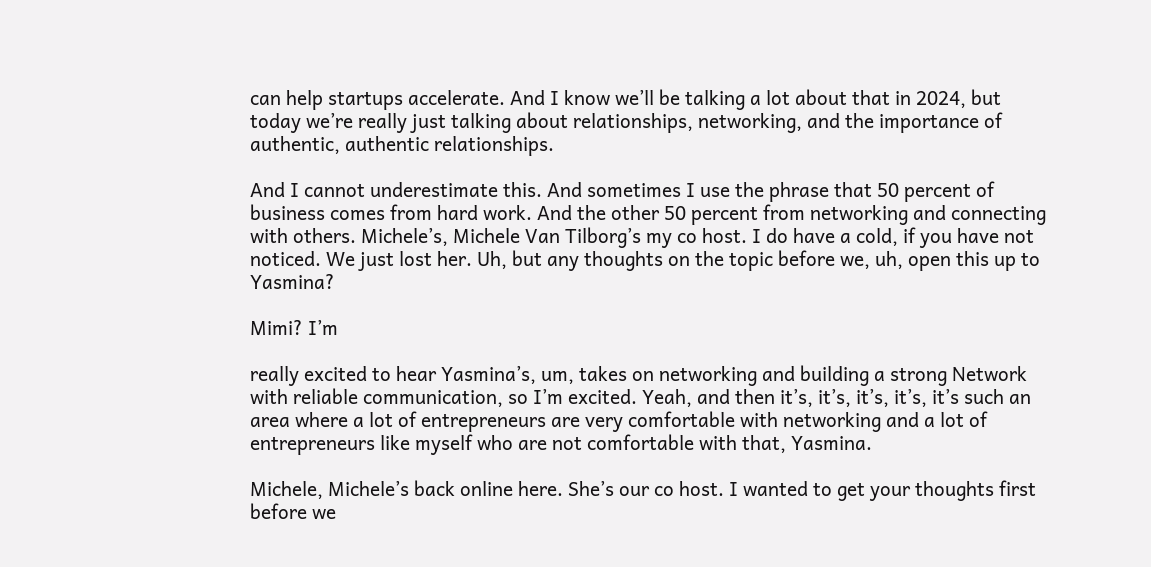can help startups accelerate. And I know we’ll be talking a lot about that in 2024, but today we’re really just talking about relationships, networking, and the importance of authentic, authentic relationships.

And I cannot underestimate this. And sometimes I use the phrase that 50 percent of business comes from hard work. And the other 50 percent from networking and connecting with others. Michele’s, Michele Van Tilborg’s my co host. I do have a cold, if you have not noticed. We just lost her. Uh, but any thoughts on the topic before we, uh, open this up to Yasmina?

Mimi? I’m

really excited to hear Yasmina’s, um, takes on networking and building a strong Network with reliable communication, so I’m excited. Yeah, and then it’s, it’s, it’s, it’s, it’s such an area where a lot of entrepreneurs are very comfortable with networking and a lot of entrepreneurs like myself who are not comfortable with that, Yasmina.

Michele, Michele’s back online here. She’s our co host. I wanted to get your thoughts first before we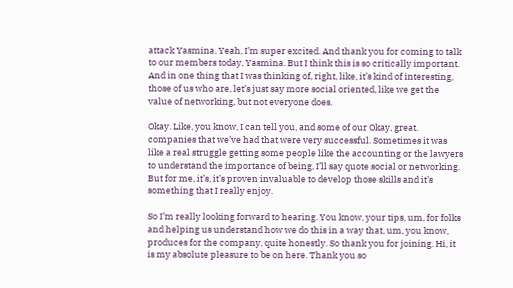attack Yasmina. Yeah, I’m super excited. And thank you for coming to talk to our members today, Yasmina. But I think this is so critically important. And in one thing that I was thinking of, right, like, it’s kind of interesting, those of us who are, let’s just say more social oriented, like we get the value of networking, but not everyone does.

Okay. Like, you know, I can tell you, and some of our Okay, great. companies that we’ve had that were very successful. Sometimes it was like a real struggle getting some people like the accounting or the lawyers to understand the importance of being, I’ll say quote social or networking. But for me, it’s, it’s proven invaluable to develop those skills and it’s something that I really enjoy.

So I’m really looking forward to hearing. You know, your tips, um, for folks and helping us understand how we do this in a way that, um, you know, produces for the company, quite honestly. So thank you for joining. Hi, it is my absolute pleasure to be on here. Thank you so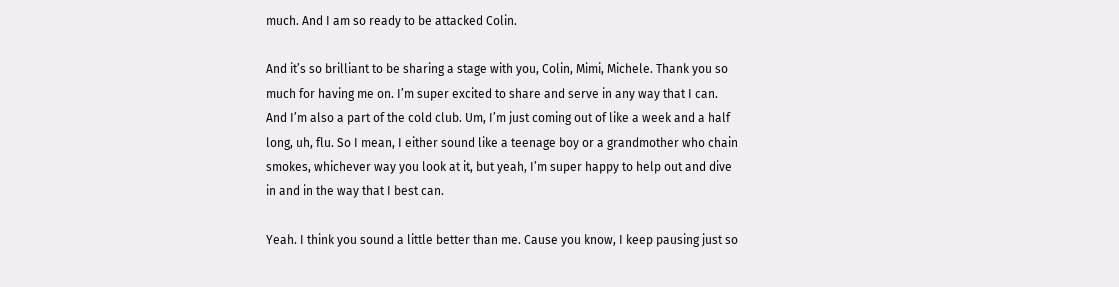much. And I am so ready to be attacked Colin.

And it’s so brilliant to be sharing a stage with you, Colin, Mimi, Michele. Thank you so much for having me on. I’m super excited to share and serve in any way that I can. And I’m also a part of the cold club. Um, I’m just coming out of like a week and a half long, uh, flu. So I mean, I either sound like a teenage boy or a grandmother who chain smokes, whichever way you look at it, but yeah, I’m super happy to help out and dive in and in the way that I best can.

Yeah. I think you sound a little better than me. Cause you know, I keep pausing just so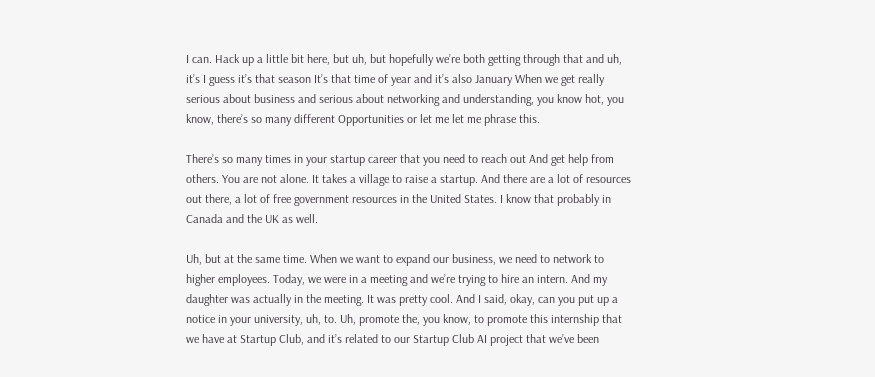I can. Hack up a little bit here, but uh, but hopefully we’re both getting through that and uh, it’s I guess it’s that season It’s that time of year and it’s also January When we get really serious about business and serious about networking and understanding, you know hot, you know, there’s so many different Opportunities or let me let me phrase this.

There’s so many times in your startup career that you need to reach out And get help from others. You are not alone. It takes a village to raise a startup. And there are a lot of resources out there, a lot of free government resources in the United States. I know that probably in Canada and the UK as well.

Uh, but at the same time. When we want to expand our business, we need to network to higher employees. Today, we were in a meeting and we’re trying to hire an intern. And my daughter was actually in the meeting. It was pretty cool. And I said, okay, can you put up a notice in your university, uh, to. Uh, promote the, you know, to promote this internship that we have at Startup Club, and it’s related to our Startup Club AI project that we’ve been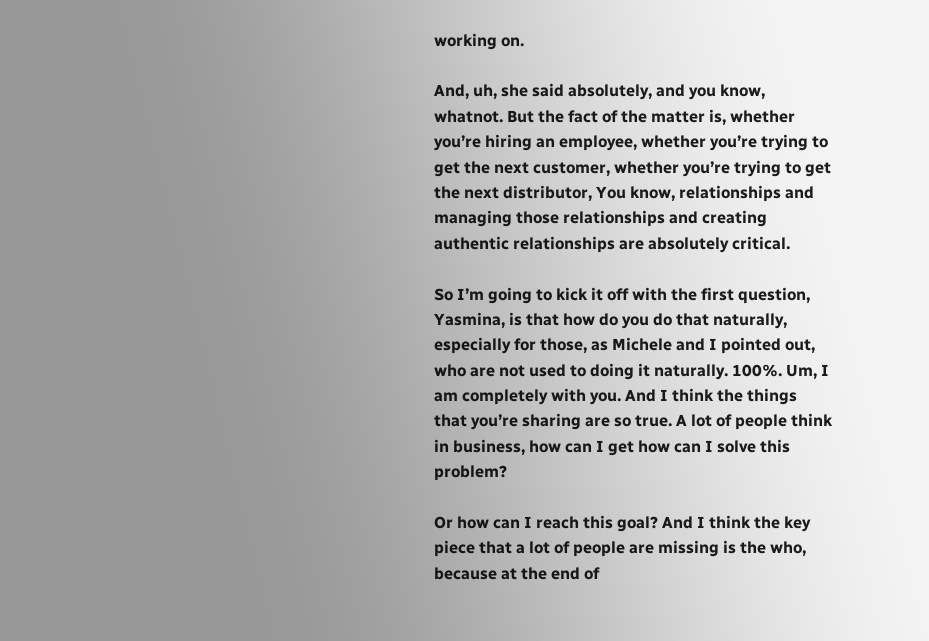working on.

And, uh, she said absolutely, and you know, whatnot. But the fact of the matter is, whether you’re hiring an employee, whether you’re trying to get the next customer, whether you’re trying to get the next distributor, You know, relationships and managing those relationships and creating authentic relationships are absolutely critical.

So I’m going to kick it off with the first question, Yasmina, is that how do you do that naturally, especially for those, as Michele and I pointed out, who are not used to doing it naturally. 100%. Um, I am completely with you. And I think the things that you’re sharing are so true. A lot of people think in business, how can I get how can I solve this problem?

Or how can I reach this goal? And I think the key piece that a lot of people are missing is the who, because at the end of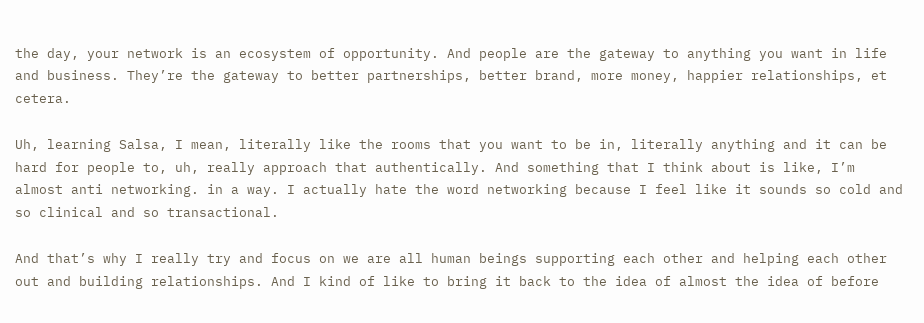the day, your network is an ecosystem of opportunity. And people are the gateway to anything you want in life and business. They’re the gateway to better partnerships, better brand, more money, happier relationships, et cetera.

Uh, learning Salsa, I mean, literally like the rooms that you want to be in, literally anything and it can be hard for people to, uh, really approach that authentically. And something that I think about is like, I’m almost anti networking. in a way. I actually hate the word networking because I feel like it sounds so cold and so clinical and so transactional.

And that’s why I really try and focus on we are all human beings supporting each other and helping each other out and building relationships. And I kind of like to bring it back to the idea of almost the idea of before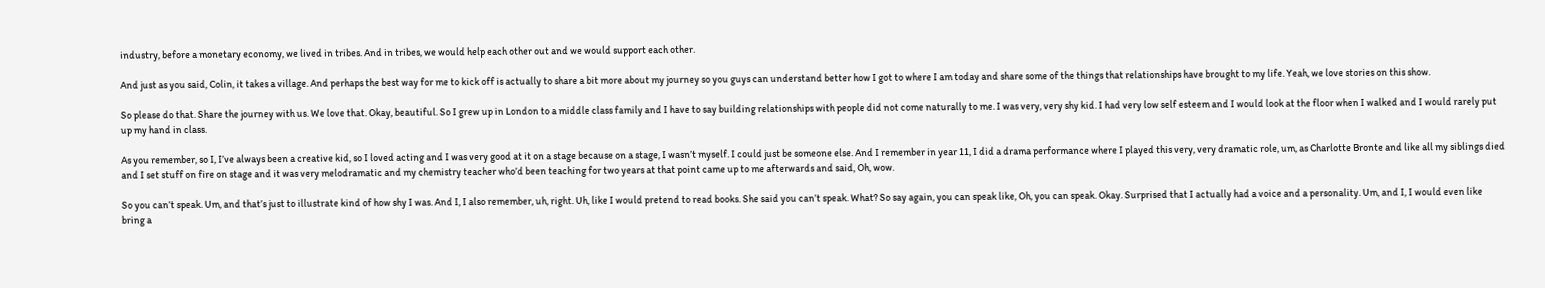industry, before a monetary economy, we lived in tribes. And in tribes, we would help each other out and we would support each other.

And just as you said, Colin, it takes a village. And perhaps the best way for me to kick off is actually to share a bit more about my journey so you guys can understand better how I got to where I am today and share some of the things that relationships have brought to my life. Yeah, we love stories on this show.

So please do that. Share the journey with us. We love that. Okay, beautiful. So I grew up in London to a middle class family and I have to say building relationships with people did not come naturally to me. I was very, very shy kid. I had very low self esteem and I would look at the floor when I walked and I would rarely put up my hand in class.

As you remember, so I, I’ve always been a creative kid, so I loved acting and I was very good at it on a stage because on a stage, I wasn’t myself. I could just be someone else. And I remember in year 11, I did a drama performance where I played this very, very dramatic role, um, as Charlotte Bronte and like all my siblings died and I set stuff on fire on stage and it was very melodramatic and my chemistry teacher who’d been teaching for two years at that point came up to me afterwards and said, Oh, wow.

So you can’t speak. Um, and that’s just to illustrate kind of how shy I was. And I, I also remember, uh, right. Uh, like I would pretend to read books. She said you can’t speak. What? So say again, you can speak like, Oh, you can speak. Okay. Surprised that I actually had a voice and a personality. Um, and I, I would even like bring a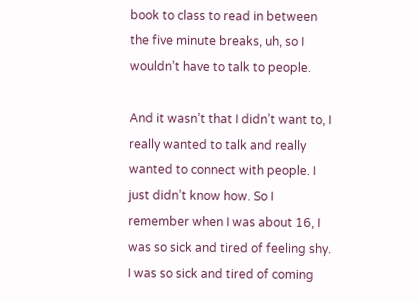book to class to read in between the five minute breaks, uh, so I wouldn’t have to talk to people.

And it wasn’t that I didn’t want to, I really wanted to talk and really wanted to connect with people. I just didn’t know how. So I remember when I was about 16, I was so sick and tired of feeling shy. I was so sick and tired of coming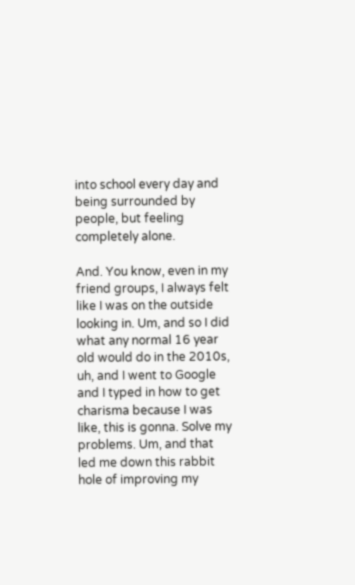into school every day and being surrounded by people, but feeling completely alone.

And. You know, even in my friend groups, I always felt like I was on the outside looking in. Um, and so I did what any normal 16 year old would do in the 2010s, uh, and I went to Google and I typed in how to get charisma because I was like, this is gonna. Solve my problems. Um, and that led me down this rabbit hole of improving my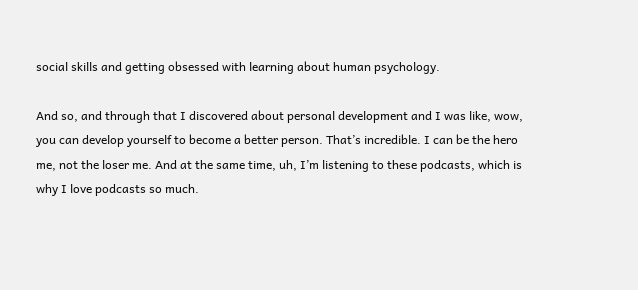social skills and getting obsessed with learning about human psychology.

And so, and through that I discovered about personal development and I was like, wow, you can develop yourself to become a better person. That’s incredible. I can be the hero me, not the loser me. And at the same time, uh, I’m listening to these podcasts, which is why I love podcasts so much.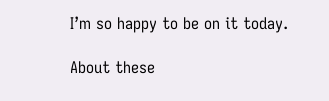I’m so happy to be on it today.

About these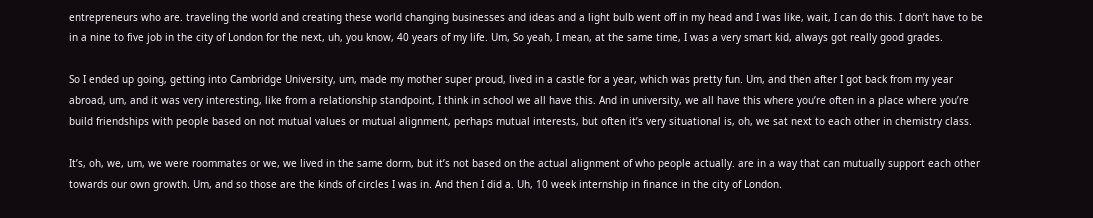entrepreneurs who are. traveling the world and creating these world changing businesses and ideas and a light bulb went off in my head and I was like, wait, I can do this. I don’t have to be in a nine to five job in the city of London for the next, uh, you know, 40 years of my life. Um, So yeah, I mean, at the same time, I was a very smart kid, always got really good grades.

So I ended up going, getting into Cambridge University, um, made my mother super proud, lived in a castle for a year, which was pretty fun. Um, and then after I got back from my year abroad, um, and it was very interesting, like from a relationship standpoint, I think in school we all have this. And in university, we all have this where you’re often in a place where you’re build friendships with people based on not mutual values or mutual alignment, perhaps mutual interests, but often it’s very situational is, oh, we sat next to each other in chemistry class.

It’s, oh, we, um, we were roommates or we, we lived in the same dorm, but it’s not based on the actual alignment of who people actually. are in a way that can mutually support each other towards our own growth. Um, and so those are the kinds of circles I was in. And then I did a. Uh, 10 week internship in finance in the city of London.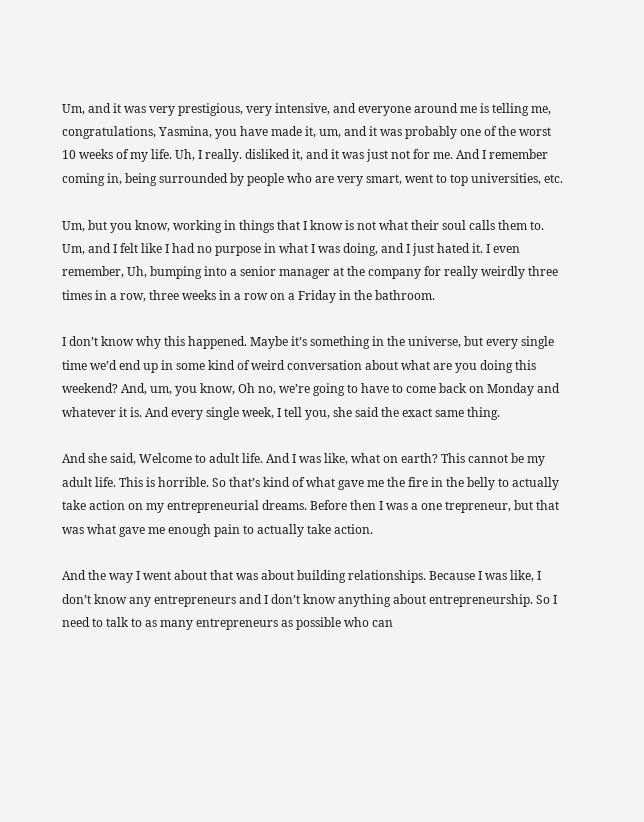Um, and it was very prestigious, very intensive, and everyone around me is telling me, congratulations, Yasmina, you have made it, um, and it was probably one of the worst 10 weeks of my life. Uh, I really. disliked it, and it was just not for me. And I remember coming in, being surrounded by people who are very smart, went to top universities, etc.

Um, but you know, working in things that I know is not what their soul calls them to. Um, and I felt like I had no purpose in what I was doing, and I just hated it. I even remember, Uh, bumping into a senior manager at the company for really weirdly three times in a row, three weeks in a row on a Friday in the bathroom.

I don’t know why this happened. Maybe it’s something in the universe, but every single time we’d end up in some kind of weird conversation about what are you doing this weekend? And, um, you know, Oh no, we’re going to have to come back on Monday and whatever it is. And every single week, I tell you, she said the exact same thing.

And she said, Welcome to adult life. And I was like, what on earth? This cannot be my adult life. This is horrible. So that’s kind of what gave me the fire in the belly to actually take action on my entrepreneurial dreams. Before then I was a one trepreneur, but that was what gave me enough pain to actually take action.

And the way I went about that was about building relationships. Because I was like, I don’t know any entrepreneurs and I don’t know anything about entrepreneurship. So I need to talk to as many entrepreneurs as possible who can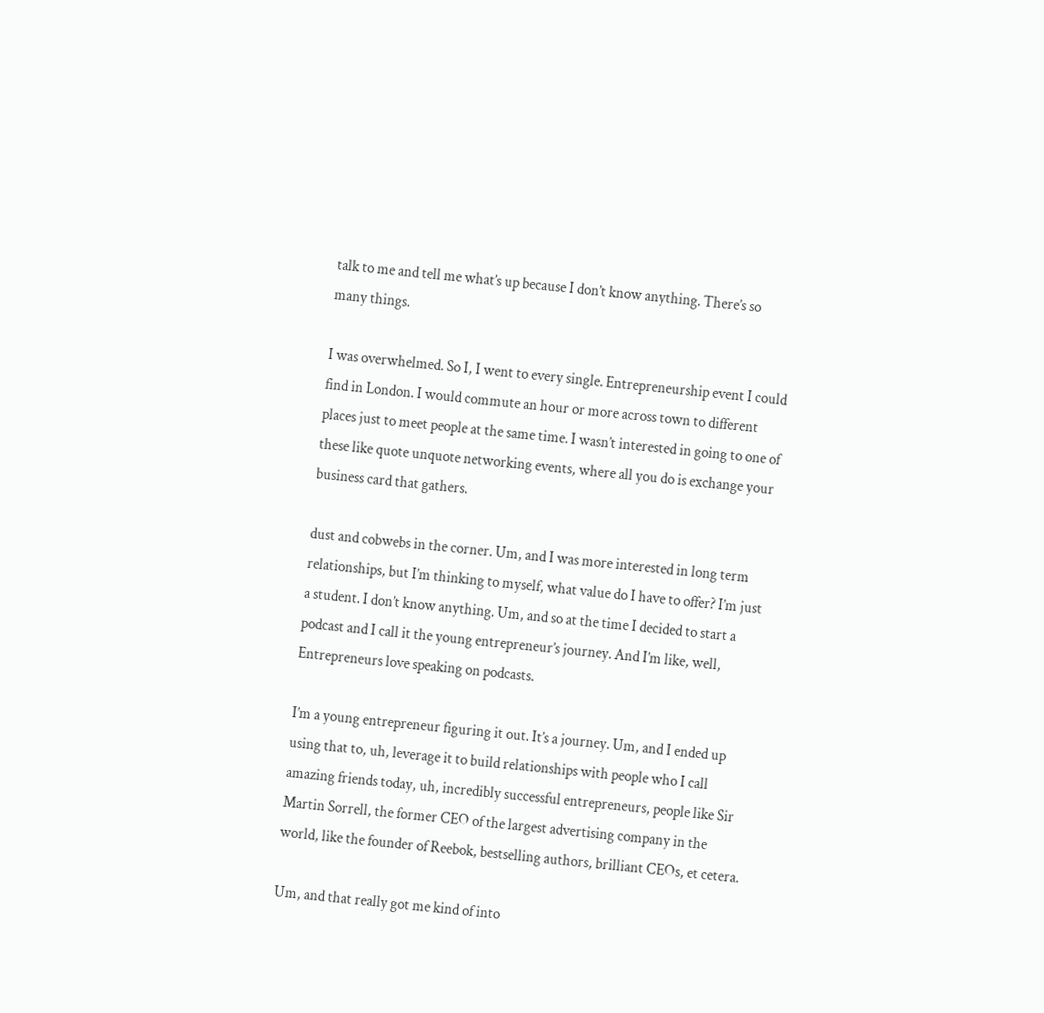talk to me and tell me what’s up because I don’t know anything. There’s so many things.

I was overwhelmed. So I, I went to every single. Entrepreneurship event I could find in London. I would commute an hour or more across town to different places just to meet people at the same time. I wasn’t interested in going to one of these like quote unquote networking events, where all you do is exchange your business card that gathers.

dust and cobwebs in the corner. Um, and I was more interested in long term relationships, but I’m thinking to myself, what value do I have to offer? I’m just a student. I don’t know anything. Um, and so at the time I decided to start a podcast and I call it the young entrepreneur’s journey. And I’m like, well, Entrepreneurs love speaking on podcasts.

I’m a young entrepreneur figuring it out. It’s a journey. Um, and I ended up using that to, uh, leverage it to build relationships with people who I call amazing friends today, uh, incredibly successful entrepreneurs, people like Sir Martin Sorrell, the former CEO of the largest advertising company in the world, like the founder of Reebok, bestselling authors, brilliant CEOs, et cetera.

Um, and that really got me kind of into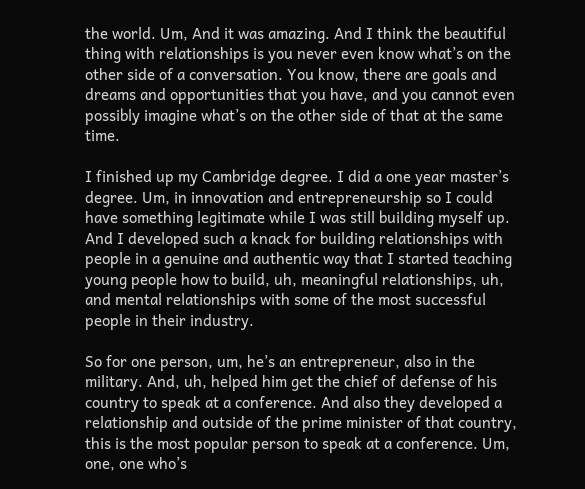the world. Um, And it was amazing. And I think the beautiful thing with relationships is you never even know what’s on the other side of a conversation. You know, there are goals and dreams and opportunities that you have, and you cannot even possibly imagine what’s on the other side of that at the same time.

I finished up my Cambridge degree. I did a one year master’s degree. Um, in innovation and entrepreneurship so I could have something legitimate while I was still building myself up. And I developed such a knack for building relationships with people in a genuine and authentic way that I started teaching young people how to build, uh, meaningful relationships, uh, and mental relationships with some of the most successful people in their industry.

So for one person, um, he’s an entrepreneur, also in the military. And, uh, helped him get the chief of defense of his country to speak at a conference. And also they developed a relationship and outside of the prime minister of that country, this is the most popular person to speak at a conference. Um, one, one who’s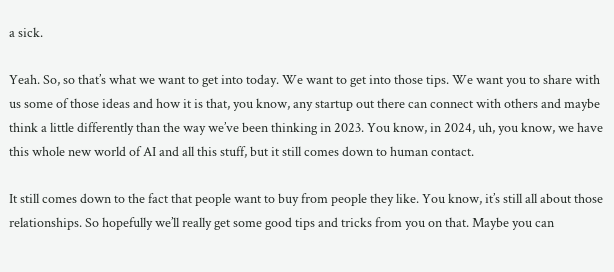a sick.

Yeah. So, so that’s what we want to get into today. We want to get into those tips. We want you to share with us some of those ideas and how it is that, you know, any startup out there can connect with others and maybe think a little differently than the way we’ve been thinking in 2023. You know, in 2024, uh, you know, we have this whole new world of AI and all this stuff, but it still comes down to human contact.

It still comes down to the fact that people want to buy from people they like. You know, it’s still all about those relationships. So hopefully we’ll really get some good tips and tricks from you on that. Maybe you can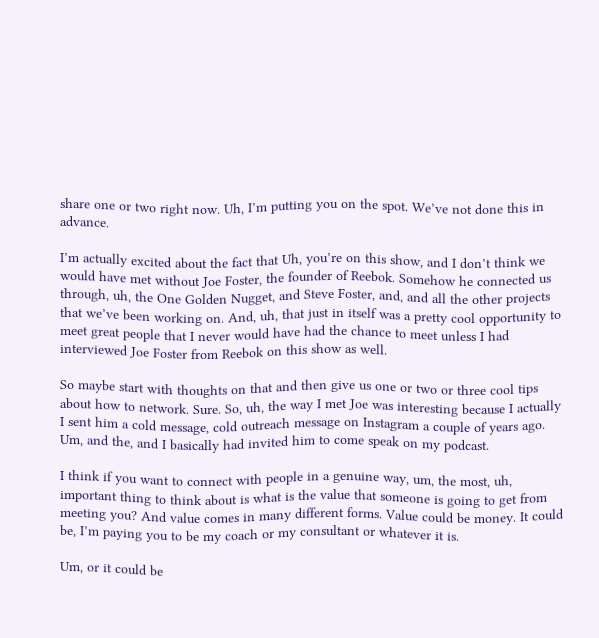share one or two right now. Uh, I’m putting you on the spot. We’ve not done this in advance.

I’m actually excited about the fact that Uh, you’re on this show, and I don’t think we would have met without Joe Foster, the founder of Reebok. Somehow he connected us through, uh, the One Golden Nugget, and Steve Foster, and, and all the other projects that we’ve been working on. And, uh, that just in itself was a pretty cool opportunity to meet great people that I never would have had the chance to meet unless I had interviewed Joe Foster from Reebok on this show as well.

So maybe start with thoughts on that and then give us one or two or three cool tips about how to network. Sure. So, uh, the way I met Joe was interesting because I actually I sent him a cold message, cold outreach message on Instagram a couple of years ago. Um, and the, and I basically had invited him to come speak on my podcast.

I think if you want to connect with people in a genuine way, um, the most, uh, important thing to think about is what is the value that someone is going to get from meeting you? And value comes in many different forms. Value could be money. It could be, I’m paying you to be my coach or my consultant or whatever it is.

Um, or it could be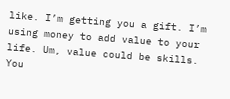like. I’m getting you a gift. I’m using money to add value to your life. Um, value could be skills. You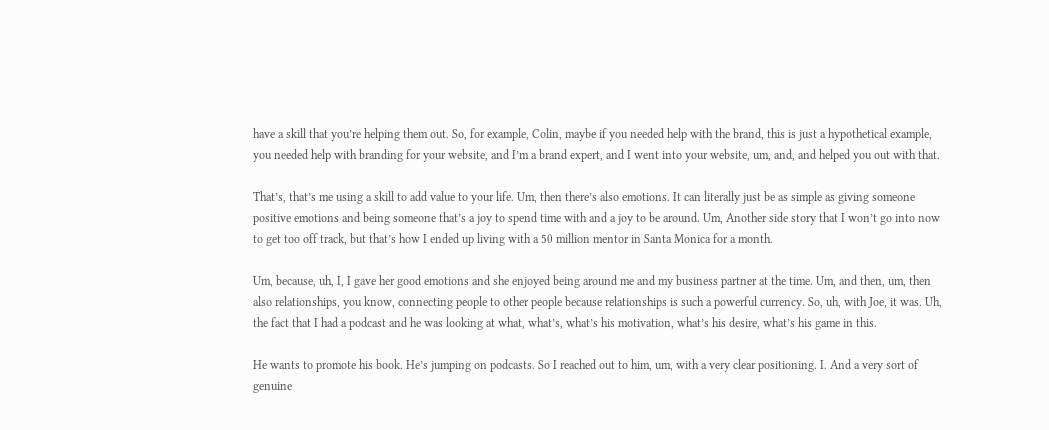have a skill that you’re helping them out. So, for example, Colin, maybe if you needed help with the brand, this is just a hypothetical example, you needed help with branding for your website, and I’m a brand expert, and I went into your website, um, and, and helped you out with that.

That’s, that’s me using a skill to add value to your life. Um, then there’s also emotions. It can literally just be as simple as giving someone positive emotions and being someone that’s a joy to spend time with and a joy to be around. Um, Another side story that I won’t go into now to get too off track, but that’s how I ended up living with a 50 million mentor in Santa Monica for a month.

Um, because, uh, I, I gave her good emotions and she enjoyed being around me and my business partner at the time. Um, and then, um, then also relationships, you know, connecting people to other people because relationships is such a powerful currency. So, uh, with Joe, it was. Uh, the fact that I had a podcast and he was looking at what, what’s, what’s his motivation, what’s his desire, what’s his game in this.

He wants to promote his book. He’s jumping on podcasts. So I reached out to him, um, with a very clear positioning. I. And a very sort of genuine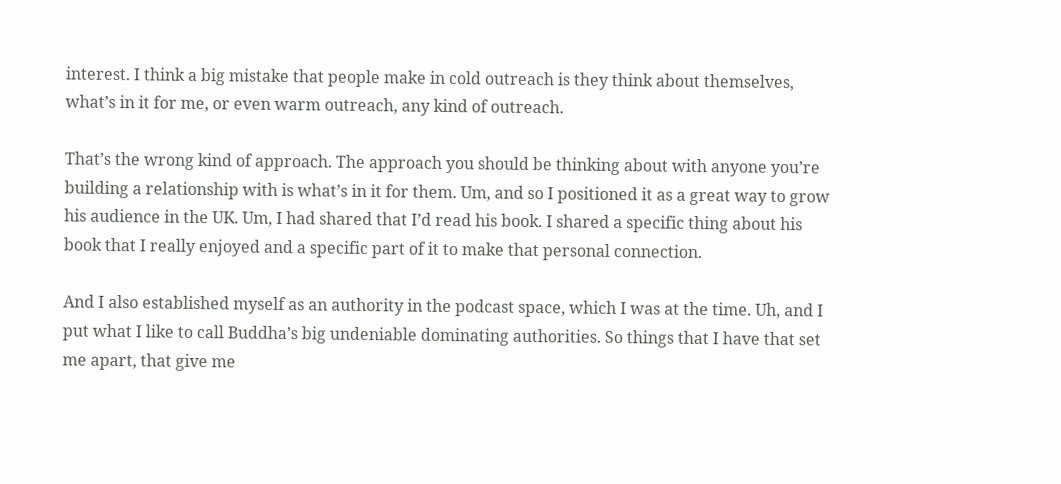interest. I think a big mistake that people make in cold outreach is they think about themselves, what’s in it for me, or even warm outreach, any kind of outreach.

That’s the wrong kind of approach. The approach you should be thinking about with anyone you’re building a relationship with is what’s in it for them. Um, and so I positioned it as a great way to grow his audience in the UK. Um, I had shared that I’d read his book. I shared a specific thing about his book that I really enjoyed and a specific part of it to make that personal connection.

And I also established myself as an authority in the podcast space, which I was at the time. Uh, and I put what I like to call Buddha’s big undeniable dominating authorities. So things that I have that set me apart, that give me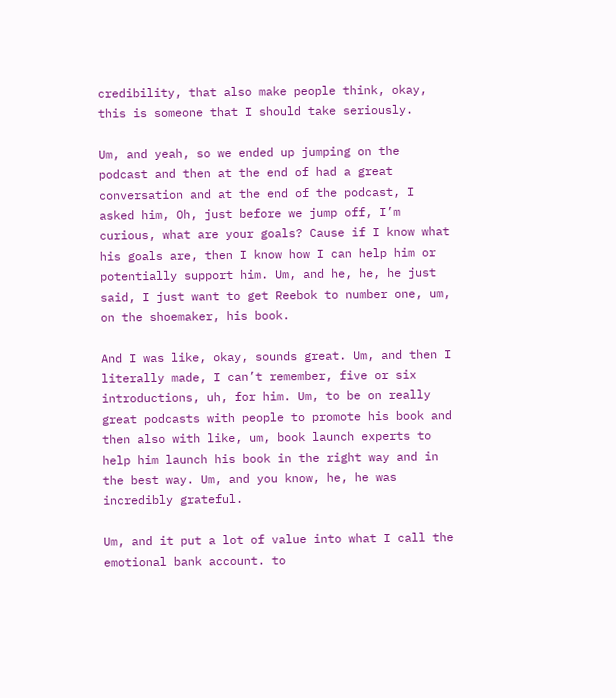credibility, that also make people think, okay, this is someone that I should take seriously.

Um, and yeah, so we ended up jumping on the podcast and then at the end of had a great conversation and at the end of the podcast, I asked him, Oh, just before we jump off, I’m curious, what are your goals? Cause if I know what his goals are, then I know how I can help him or potentially support him. Um, and he, he, he just said, I just want to get Reebok to number one, um, on the shoemaker, his book.

And I was like, okay, sounds great. Um, and then I literally made, I can’t remember, five or six introductions, uh, for him. Um, to be on really great podcasts with people to promote his book and then also with like, um, book launch experts to help him launch his book in the right way and in the best way. Um, and you know, he, he was incredibly grateful.

Um, and it put a lot of value into what I call the emotional bank account. to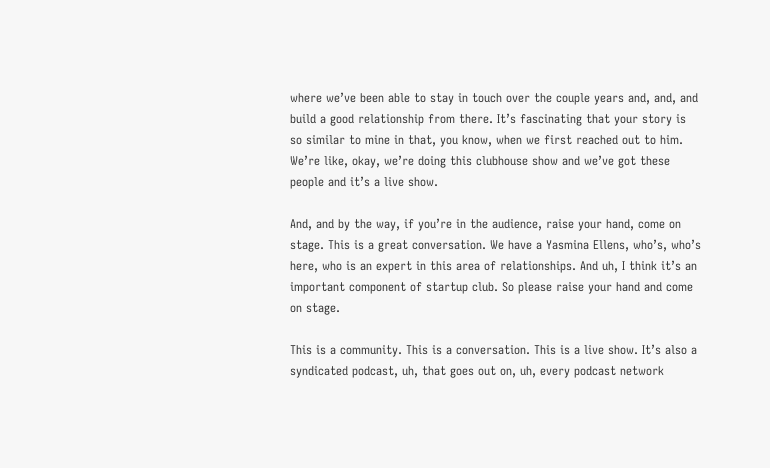where we’ve been able to stay in touch over the couple years and, and, and build a good relationship from there. It’s fascinating that your story is so similar to mine in that, you know, when we first reached out to him. We’re like, okay, we’re doing this clubhouse show and we’ve got these people and it’s a live show.

And, and by the way, if you’re in the audience, raise your hand, come on stage. This is a great conversation. We have a Yasmina Ellens, who’s, who’s here, who is an expert in this area of relationships. And uh, I think it’s an important component of startup club. So please raise your hand and come on stage.

This is a community. This is a conversation. This is a live show. It’s also a syndicated podcast, uh, that goes out on, uh, every podcast network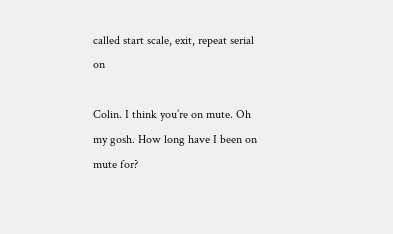called start scale, exit, repeat serial on

Colin. I think you’re on mute. Oh my gosh. How long have I been on mute for?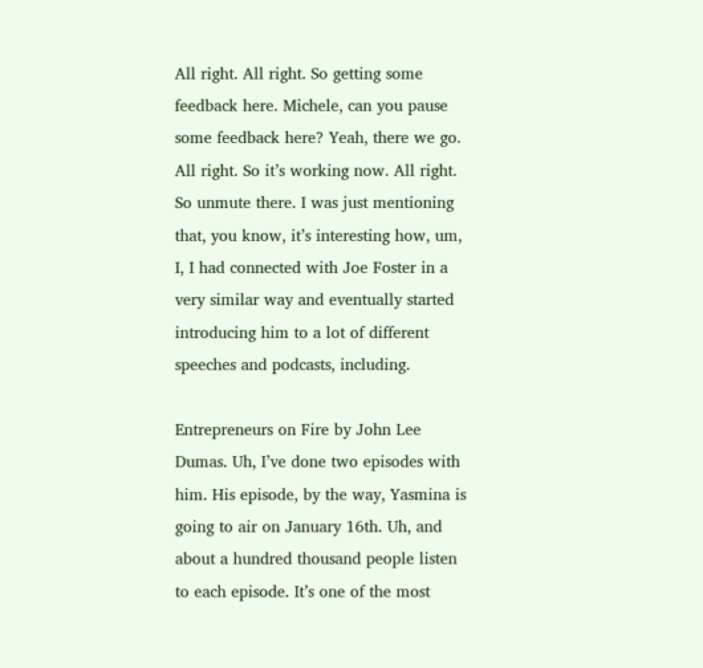All right. All right. So getting some feedback here. Michele, can you pause some feedback here? Yeah, there we go. All right. So it’s working now. All right. So unmute there. I was just mentioning that, you know, it’s interesting how, um, I, I had connected with Joe Foster in a very similar way and eventually started introducing him to a lot of different speeches and podcasts, including.

Entrepreneurs on Fire by John Lee Dumas. Uh, I’ve done two episodes with him. His episode, by the way, Yasmina is going to air on January 16th. Uh, and about a hundred thousand people listen to each episode. It’s one of the most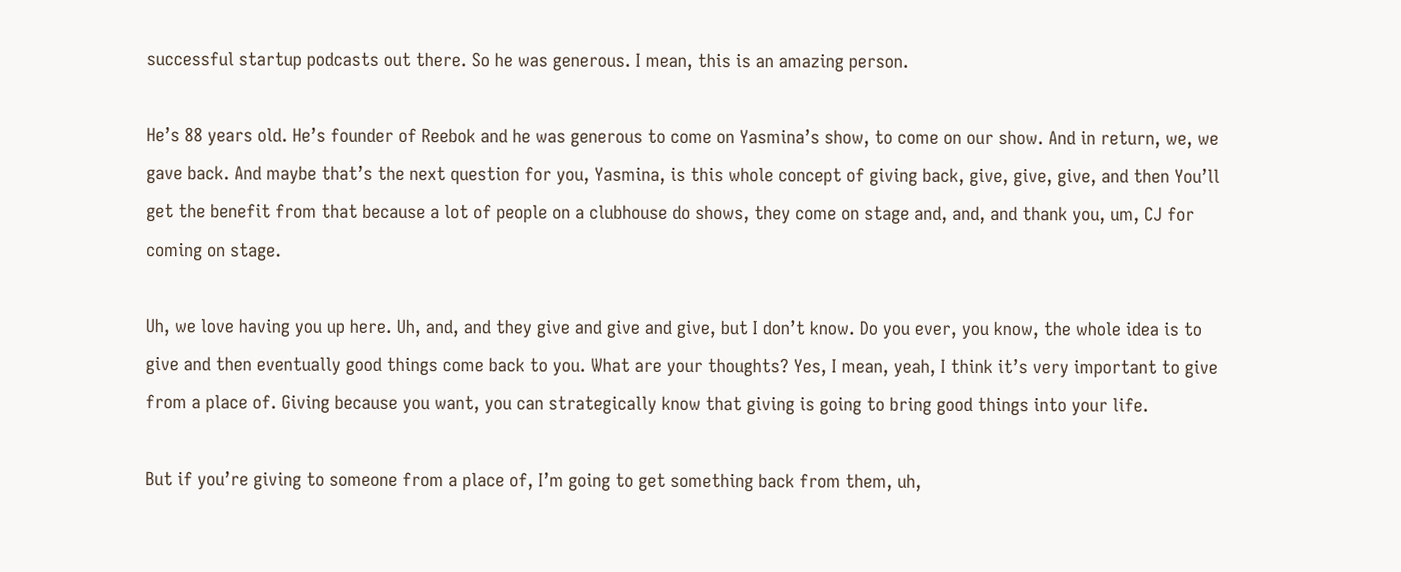successful startup podcasts out there. So he was generous. I mean, this is an amazing person.

He’s 88 years old. He’s founder of Reebok and he was generous to come on Yasmina’s show, to come on our show. And in return, we, we gave back. And maybe that’s the next question for you, Yasmina, is this whole concept of giving back, give, give, give, and then You’ll get the benefit from that because a lot of people on a clubhouse do shows, they come on stage and, and, and thank you, um, CJ for coming on stage.

Uh, we love having you up here. Uh, and, and they give and give and give, but I don’t know. Do you ever, you know, the whole idea is to give and then eventually good things come back to you. What are your thoughts? Yes, I mean, yeah, I think it’s very important to give from a place of. Giving because you want, you can strategically know that giving is going to bring good things into your life.

But if you’re giving to someone from a place of, I’m going to get something back from them, uh,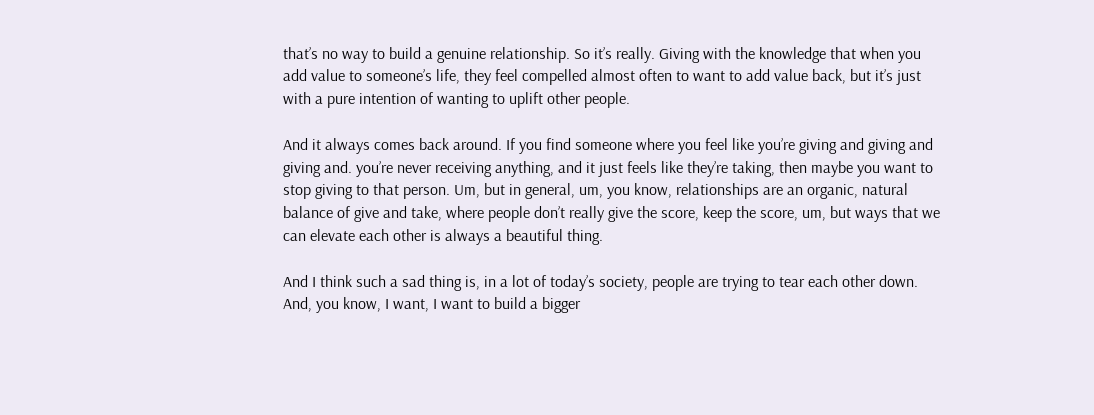that’s no way to build a genuine relationship. So it’s really. Giving with the knowledge that when you add value to someone’s life, they feel compelled almost often to want to add value back, but it’s just with a pure intention of wanting to uplift other people.

And it always comes back around. If you find someone where you feel like you’re giving and giving and giving and. you’re never receiving anything, and it just feels like they’re taking, then maybe you want to stop giving to that person. Um, but in general, um, you know, relationships are an organic, natural balance of give and take, where people don’t really give the score, keep the score, um, but ways that we can elevate each other is always a beautiful thing.

And I think such a sad thing is, in a lot of today’s society, people are trying to tear each other down. And, you know, I want, I want to build a bigger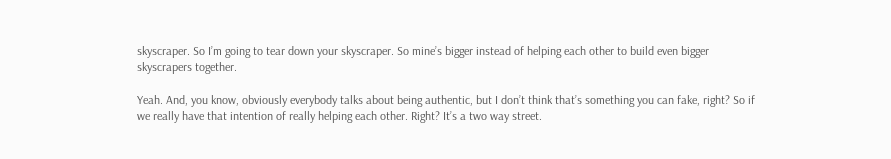skyscraper. So I’m going to tear down your skyscraper. So mine’s bigger instead of helping each other to build even bigger skyscrapers together.

Yeah. And, you know, obviously everybody talks about being authentic, but I don’t think that’s something you can fake, right? So if we really have that intention of really helping each other. Right? It’s a two way street.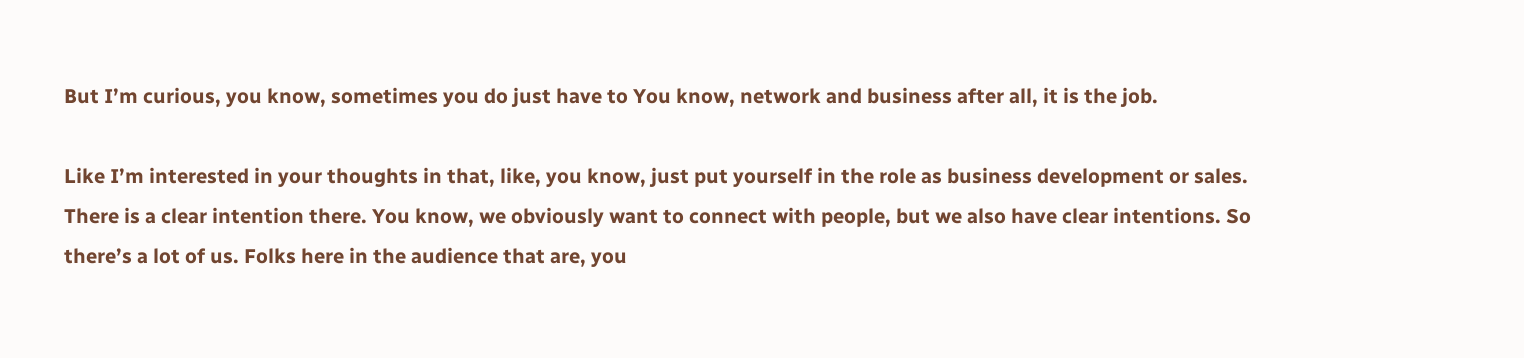But I’m curious, you know, sometimes you do just have to You know, network and business after all, it is the job.

Like I’m interested in your thoughts in that, like, you know, just put yourself in the role as business development or sales. There is a clear intention there. You know, we obviously want to connect with people, but we also have clear intentions. So there’s a lot of us. Folks here in the audience that are, you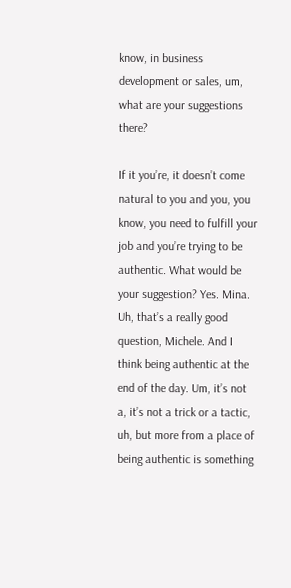know, in business development or sales, um, what are your suggestions there?

If it you’re, it doesn’t come natural to you and you, you know, you need to fulfill your job and you’re trying to be authentic. What would be your suggestion? Yes. Mina. Uh, that’s a really good question, Michele. And I think being authentic at the end of the day. Um, it’s not a, it’s not a trick or a tactic, uh, but more from a place of being authentic is something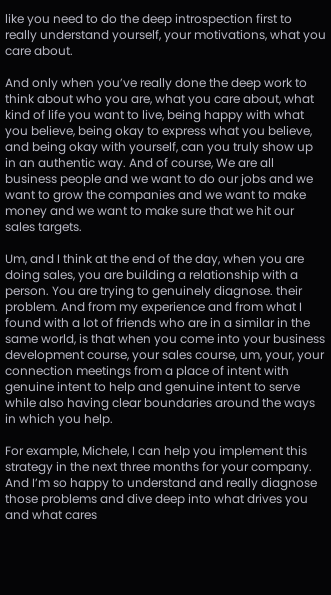like you need to do the deep introspection first to really understand yourself, your motivations, what you care about.

And only when you’ve really done the deep work to think about who you are, what you care about, what kind of life you want to live, being happy with what you believe, being okay to express what you believe, and being okay with yourself, can you truly show up in an authentic way. And of course, We are all business people and we want to do our jobs and we want to grow the companies and we want to make money and we want to make sure that we hit our sales targets.

Um, and I think at the end of the day, when you are doing sales, you are building a relationship with a person. You are trying to genuinely diagnose. their problem. And from my experience and from what I found with a lot of friends who are in a similar in the same world, is that when you come into your business development course, your sales course, um, your, your connection meetings from a place of intent with genuine intent to help and genuine intent to serve while also having clear boundaries around the ways in which you help.

For example, Michele, I can help you implement this strategy in the next three months for your company. And I’m so happy to understand and really diagnose those problems and dive deep into what drives you and what cares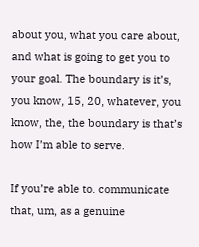about you, what you care about, and what is going to get you to your goal. The boundary is it’s, you know, 15, 20, whatever, you know, the, the boundary is that’s how I’m able to serve.

If you’re able to. communicate that, um, as a genuine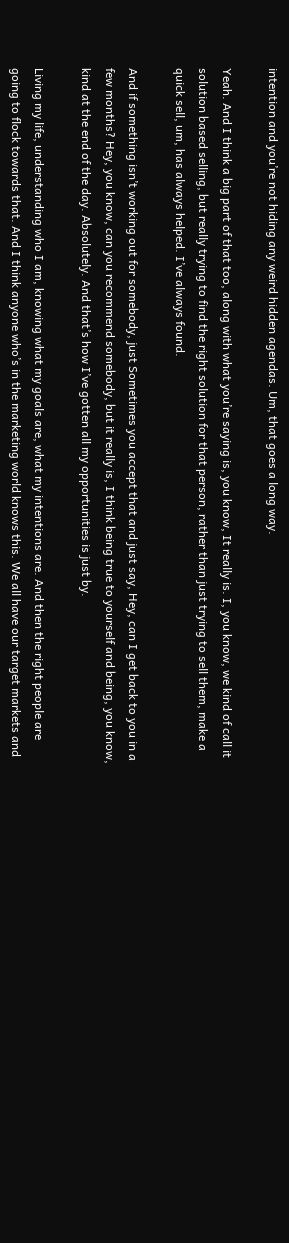intention and you’re not hiding any weird hidden agendas. Um, that goes a long way.

Yeah. And I think a big part of that too, along with what you’re saying is, you know, It really is. I, you know, we kind of call it solution based selling, but really trying to find the right solution for that person, rather than just trying to sell them, make a quick sell, um, has always helped. I’ve always found.

And if something isn’t working out for somebody, just Sometimes you accept that and just say, Hey, can I get back to you in a few months? Hey, you know, can you recommend somebody, but it really is, I think being true to yourself and being, you know, kind at the end of the day. Absolutely. And that’s how I’ve gotten all my opportunities is just by.

Living my life, understanding who I am, knowing what my goals are, what my intentions are. And then the right people are going to flock towards that. And I think anyone who’s in the marketing world knows this. We all have our target markets and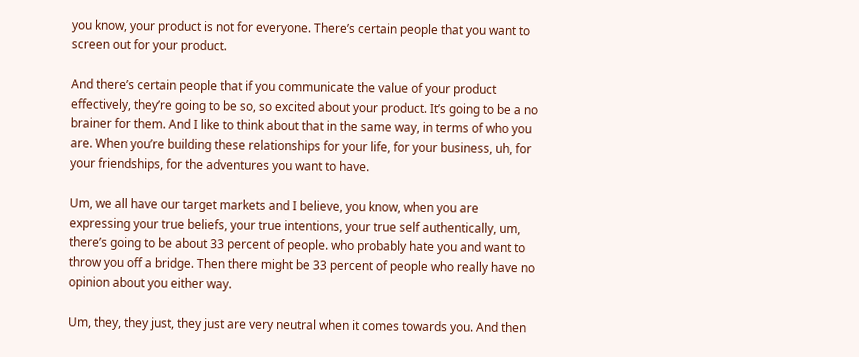you know, your product is not for everyone. There’s certain people that you want to screen out for your product.

And there’s certain people that if you communicate the value of your product effectively, they’re going to be so, so excited about your product. It’s going to be a no brainer for them. And I like to think about that in the same way, in terms of who you are. When you’re building these relationships for your life, for your business, uh, for your friendships, for the adventures you want to have.

Um, we all have our target markets and I believe, you know, when you are expressing your true beliefs, your true intentions, your true self authentically, um, there’s going to be about 33 percent of people. who probably hate you and want to throw you off a bridge. Then there might be 33 percent of people who really have no opinion about you either way.

Um, they, they just, they just are very neutral when it comes towards you. And then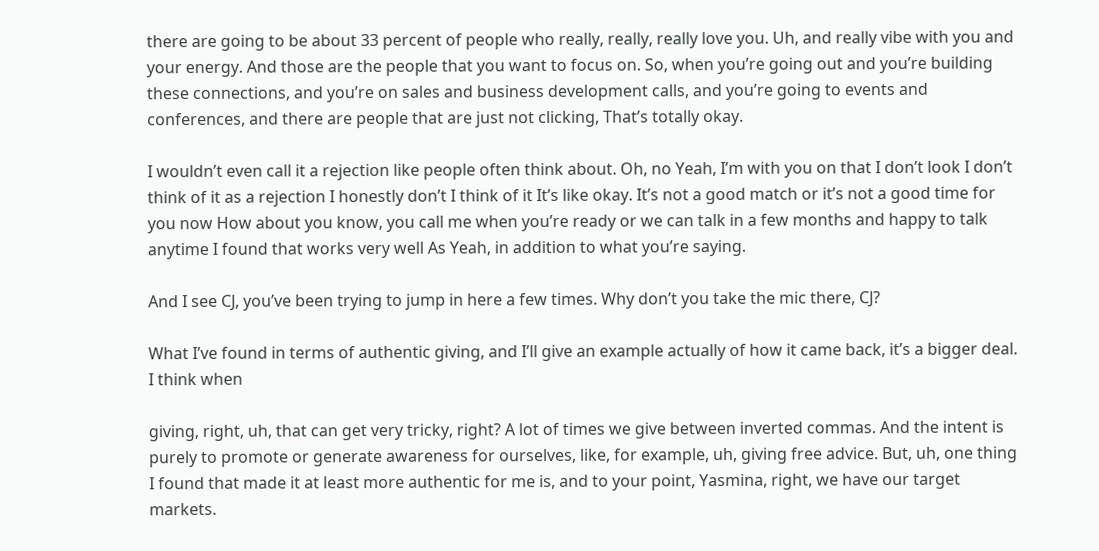there are going to be about 33 percent of people who really, really, really love you. Uh, and really vibe with you and your energy. And those are the people that you want to focus on. So, when you’re going out and you’re building these connections, and you’re on sales and business development calls, and you’re going to events and conferences, and there are people that are just not clicking, That’s totally okay.

I wouldn’t even call it a rejection like people often think about. Oh, no Yeah, I’m with you on that I don’t look I don’t think of it as a rejection I honestly don’t I think of it It’s like okay. It’s not a good match or it’s not a good time for you now How about you know, you call me when you’re ready or we can talk in a few months and happy to talk anytime I found that works very well As Yeah, in addition to what you’re saying.

And I see CJ, you’ve been trying to jump in here a few times. Why don’t you take the mic there, CJ?

What I’ve found in terms of authentic giving, and I’ll give an example actually of how it came back, it’s a bigger deal. I think when

giving, right, uh, that can get very tricky, right? A lot of times we give between inverted commas. And the intent is purely to promote or generate awareness for ourselves, like, for example, uh, giving free advice. But, uh, one thing I found that made it at least more authentic for me is, and to your point, Yasmina, right, we have our target markets.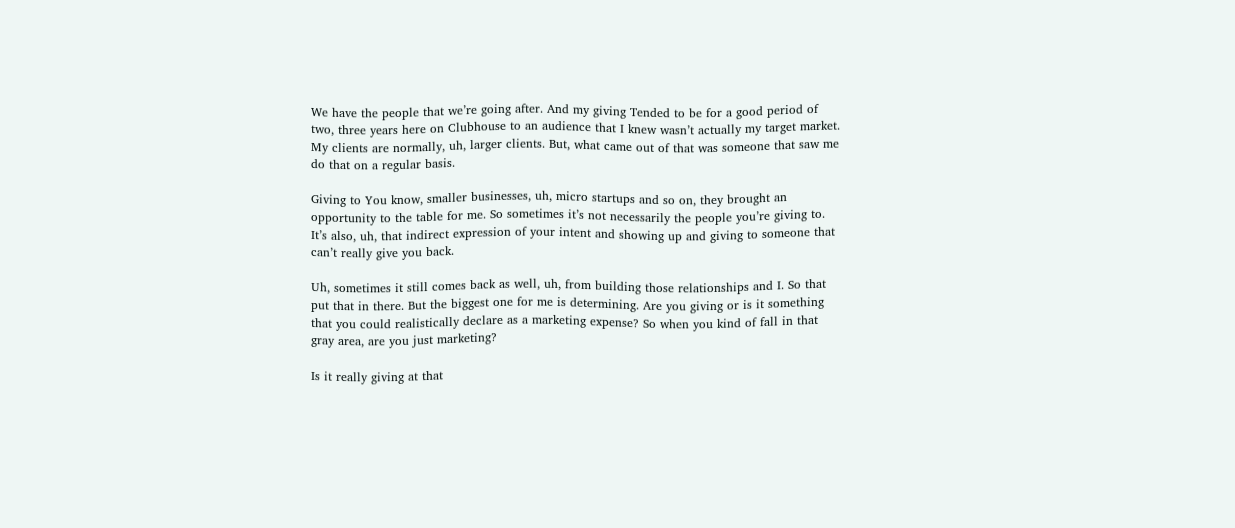We have the people that we’re going after. And my giving Tended to be for a good period of two, three years here on Clubhouse to an audience that I knew wasn’t actually my target market. My clients are normally, uh, larger clients. But, what came out of that was someone that saw me do that on a regular basis.

Giving to You know, smaller businesses, uh, micro startups and so on, they brought an opportunity to the table for me. So sometimes it’s not necessarily the people you’re giving to. It’s also, uh, that indirect expression of your intent and showing up and giving to someone that can’t really give you back.

Uh, sometimes it still comes back as well, uh, from building those relationships and I. So that put that in there. But the biggest one for me is determining. Are you giving or is it something that you could realistically declare as a marketing expense? So when you kind of fall in that gray area, are you just marketing?

Is it really giving at that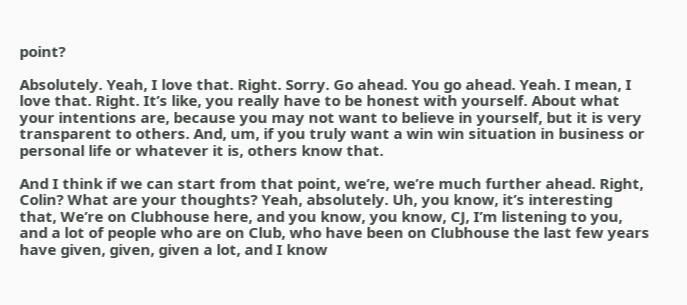point?

Absolutely. Yeah, I love that. Right. Sorry. Go ahead. You go ahead. Yeah. I mean, I love that. Right. It’s like, you really have to be honest with yourself. About what your intentions are, because you may not want to believe in yourself, but it is very transparent to others. And, um, if you truly want a win win situation in business or personal life or whatever it is, others know that.

And I think if we can start from that point, we’re, we’re much further ahead. Right, Colin? What are your thoughts? Yeah, absolutely. Uh, you know, it’s interesting that, We’re on Clubhouse here, and you know, you know, CJ, I’m listening to you, and a lot of people who are on Club, who have been on Clubhouse the last few years have given, given, given a lot, and I know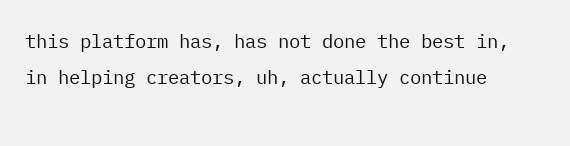this platform has, has not done the best in, in helping creators, uh, actually continue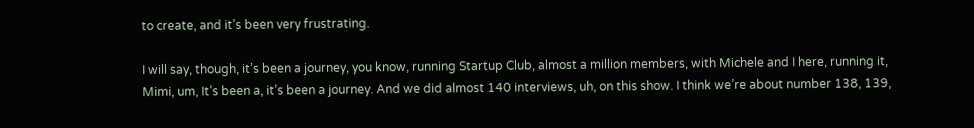to create, and it’s been very frustrating.

I will say, though, it’s been a journey, you know, running Startup Club, almost a million members, with Michele and I here, running it, Mimi, um, It’s been a, it’s been a journey. And we did almost 140 interviews, uh, on this show. I think we’re about number 138, 139,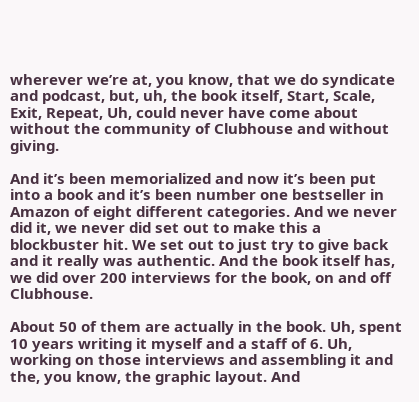wherever we’re at, you know, that we do syndicate and podcast, but, uh, the book itself, Start, Scale, Exit, Repeat, Uh, could never have come about without the community of Clubhouse and without giving.

And it’s been memorialized and now it’s been put into a book and it’s been number one bestseller in Amazon of eight different categories. And we never did it, we never did set out to make this a blockbuster hit. We set out to just try to give back and it really was authentic. And the book itself has, we did over 200 interviews for the book, on and off Clubhouse.

About 50 of them are actually in the book. Uh, spent 10 years writing it myself and a staff of 6. Uh, working on those interviews and assembling it and the, you know, the graphic layout. And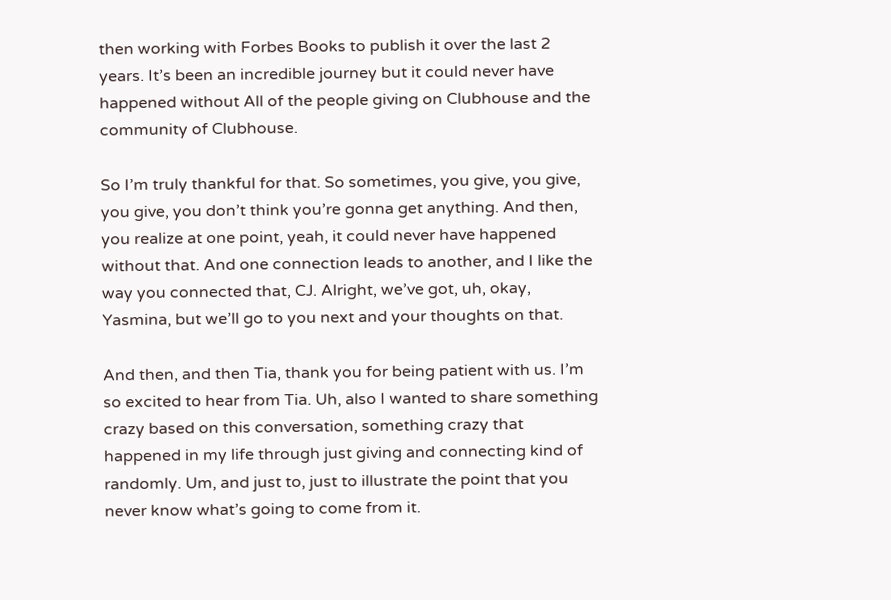then working with Forbes Books to publish it over the last 2 years. It’s been an incredible journey but it could never have happened without All of the people giving on Clubhouse and the community of Clubhouse.

So I’m truly thankful for that. So sometimes, you give, you give, you give, you don’t think you’re gonna get anything. And then, you realize at one point, yeah, it could never have happened without that. And one connection leads to another, and I like the way you connected that, CJ. Alright, we’ve got, uh, okay, Yasmina, but we’ll go to you next and your thoughts on that.

And then, and then Tia, thank you for being patient with us. I’m so excited to hear from Tia. Uh, also I wanted to share something crazy based on this conversation, something crazy that happened in my life through just giving and connecting kind of randomly. Um, and just to, just to illustrate the point that you never know what’s going to come from it.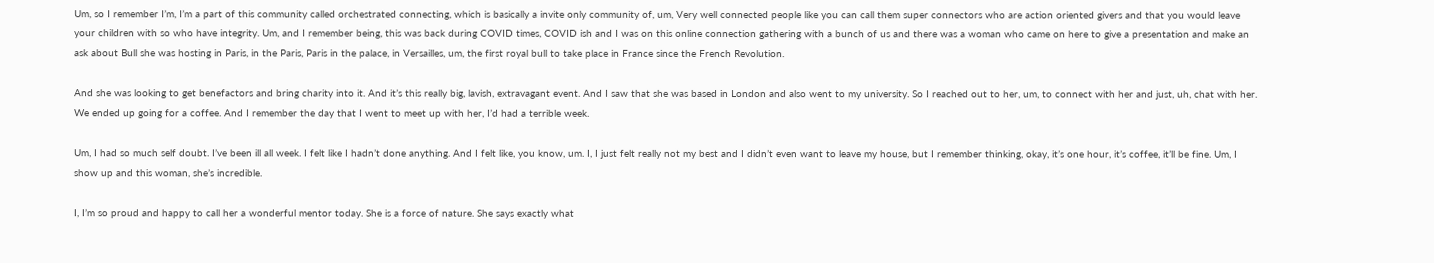Um, so I remember I’m, I’m a part of this community called orchestrated connecting, which is basically a invite only community of, um, Very well connected people like you can call them super connectors who are action oriented givers and that you would leave your children with so who have integrity. Um, and I remember being, this was back during COVID times, COVID ish and I was on this online connection gathering with a bunch of us and there was a woman who came on here to give a presentation and make an ask about Bull she was hosting in Paris, in the Paris, Paris in the palace, in Versailles, um, the first royal bull to take place in France since the French Revolution.

And she was looking to get benefactors and bring charity into it. And it’s this really big, lavish, extravagant event. And I saw that she was based in London and also went to my university. So I reached out to her, um, to connect with her and just, uh, chat with her. We ended up going for a coffee. And I remember the day that I went to meet up with her, I’d had a terrible week.

Um, I had so much self doubt. I’ve been ill all week. I felt like I hadn’t done anything. And I felt like, you know, um. I, I just felt really not my best and I didn’t even want to leave my house, but I remember thinking, okay, it’s one hour, it’s coffee, it’ll be fine. Um, I show up and this woman, she’s incredible.

I, I’m so proud and happy to call her a wonderful mentor today. She is a force of nature. She says exactly what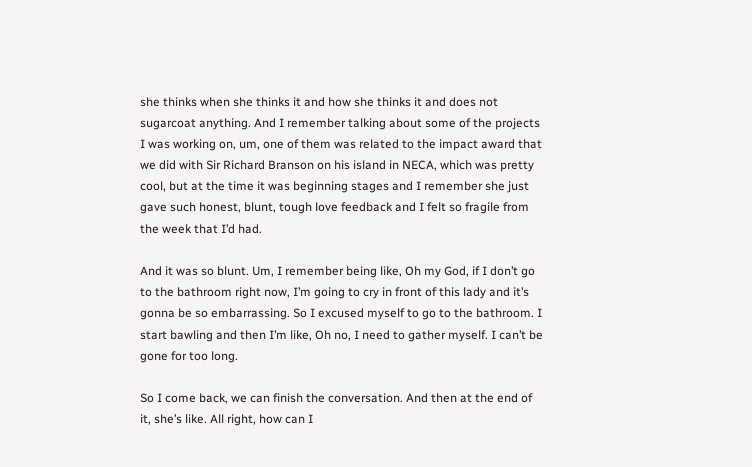she thinks when she thinks it and how she thinks it and does not sugarcoat anything. And I remember talking about some of the projects I was working on, um, one of them was related to the impact award that we did with Sir Richard Branson on his island in NECA, which was pretty cool, but at the time it was beginning stages and I remember she just gave such honest, blunt, tough love feedback and I felt so fragile from the week that I’d had.

And it was so blunt. Um, I remember being like, Oh my God, if I don’t go to the bathroom right now, I’m going to cry in front of this lady and it’s gonna be so embarrassing. So I excused myself to go to the bathroom. I start bawling and then I’m like, Oh no, I need to gather myself. I can’t be gone for too long.

So I come back, we can finish the conversation. And then at the end of it, she’s like. All right, how can I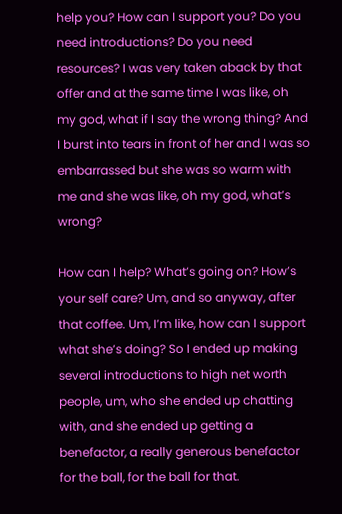help you? How can I support you? Do you need introductions? Do you need resources? I was very taken aback by that offer and at the same time I was like, oh my god, what if I say the wrong thing? And I burst into tears in front of her and I was so embarrassed but she was so warm with me and she was like, oh my god, what’s wrong?

How can I help? What’s going on? How’s your self care? Um, and so anyway, after that coffee. Um, I’m like, how can I support what she’s doing? So I ended up making several introductions to high net worth people, um, who she ended up chatting with, and she ended up getting a benefactor, a really generous benefactor for the ball, for the ball for that.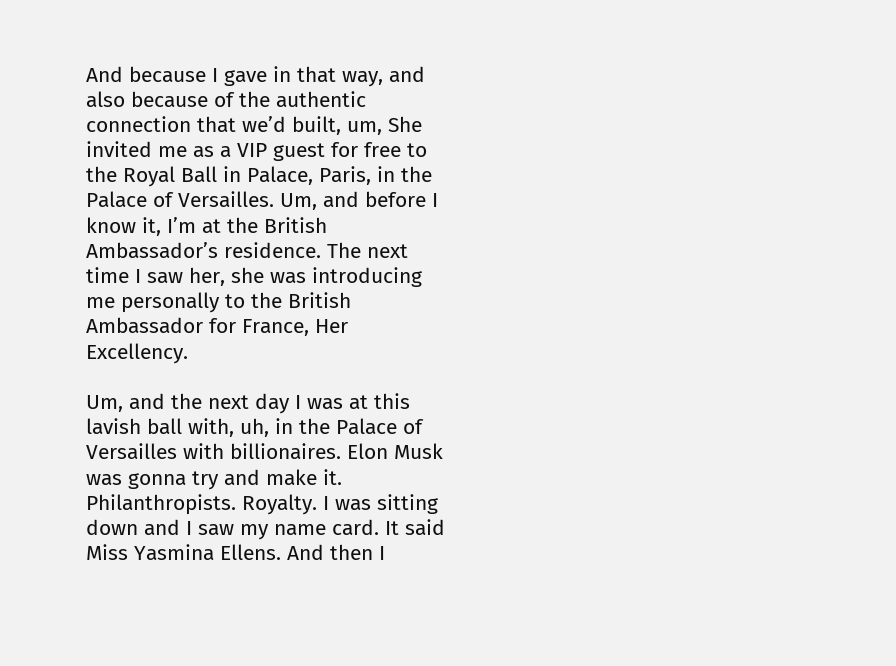And because I gave in that way, and also because of the authentic connection that we’d built, um, She invited me as a VIP guest for free to the Royal Ball in Palace, Paris, in the Palace of Versailles. Um, and before I know it, I’m at the British Ambassador’s residence. The next time I saw her, she was introducing me personally to the British Ambassador for France, Her Excellency.

Um, and the next day I was at this lavish ball with, uh, in the Palace of Versailles with billionaires. Elon Musk was gonna try and make it. Philanthropists. Royalty. I was sitting down and I saw my name card. It said Miss Yasmina Ellens. And then I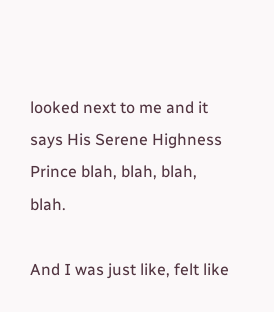looked next to me and it says His Serene Highness Prince blah, blah, blah, blah.

And I was just like, felt like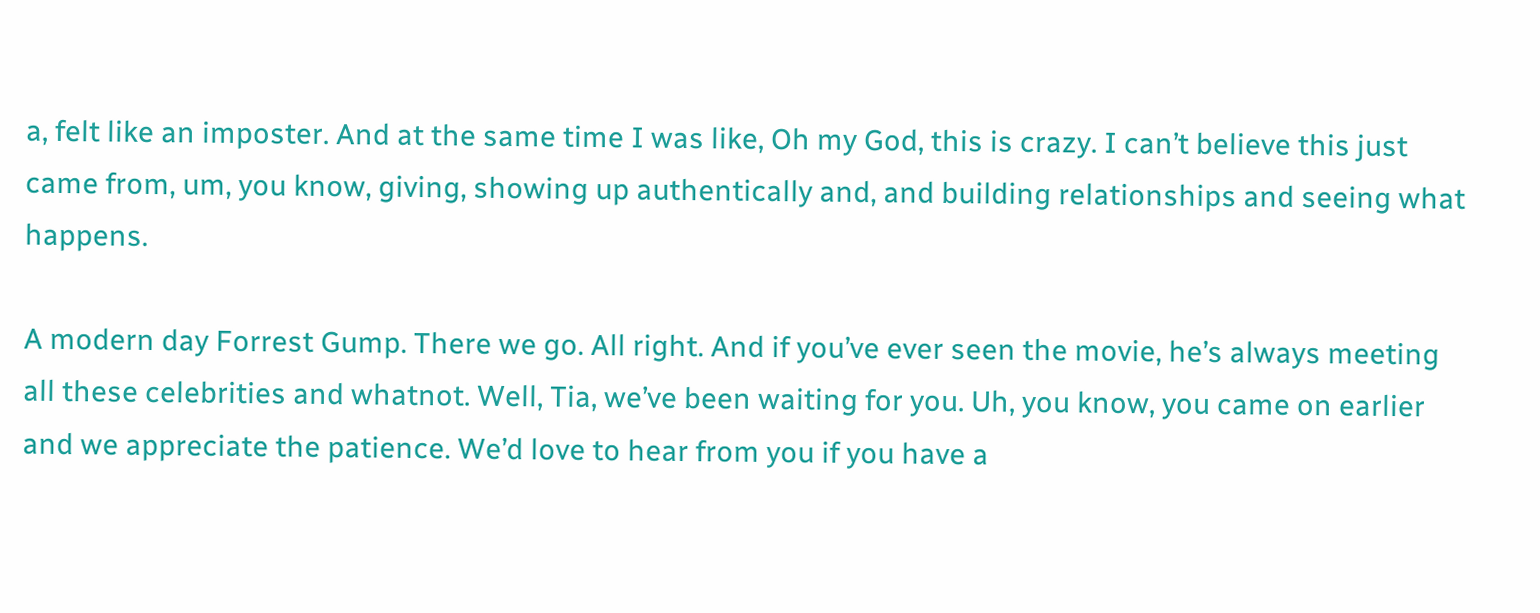a, felt like an imposter. And at the same time I was like, Oh my God, this is crazy. I can’t believe this just came from, um, you know, giving, showing up authentically and, and building relationships and seeing what happens.

A modern day Forrest Gump. There we go. All right. And if you’ve ever seen the movie, he’s always meeting all these celebrities and whatnot. Well, Tia, we’ve been waiting for you. Uh, you know, you came on earlier and we appreciate the patience. We’d love to hear from you if you have a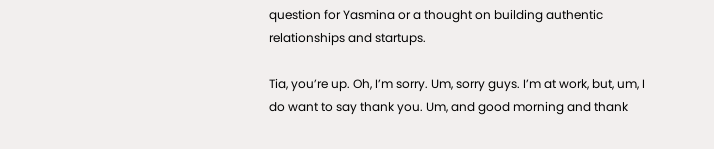question for Yasmina or a thought on building authentic relationships and startups.

Tia, you’re up. Oh, I’m sorry. Um, sorry guys. I’m at work, but, um, I do want to say thank you. Um, and good morning and thank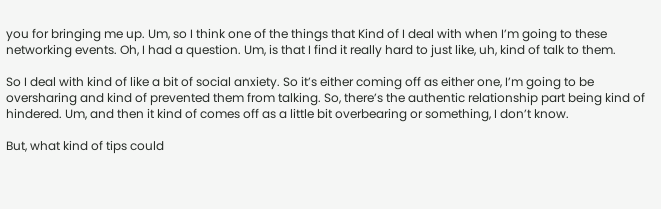you for bringing me up. Um, so I think one of the things that Kind of I deal with when I’m going to these networking events. Oh, I had a question. Um, is that I find it really hard to just like, uh, kind of talk to them.

So I deal with kind of like a bit of social anxiety. So it’s either coming off as either one, I’m going to be oversharing and kind of prevented them from talking. So, there’s the authentic relationship part being kind of hindered. Um, and then it kind of comes off as a little bit overbearing or something, I don’t know.

But, what kind of tips could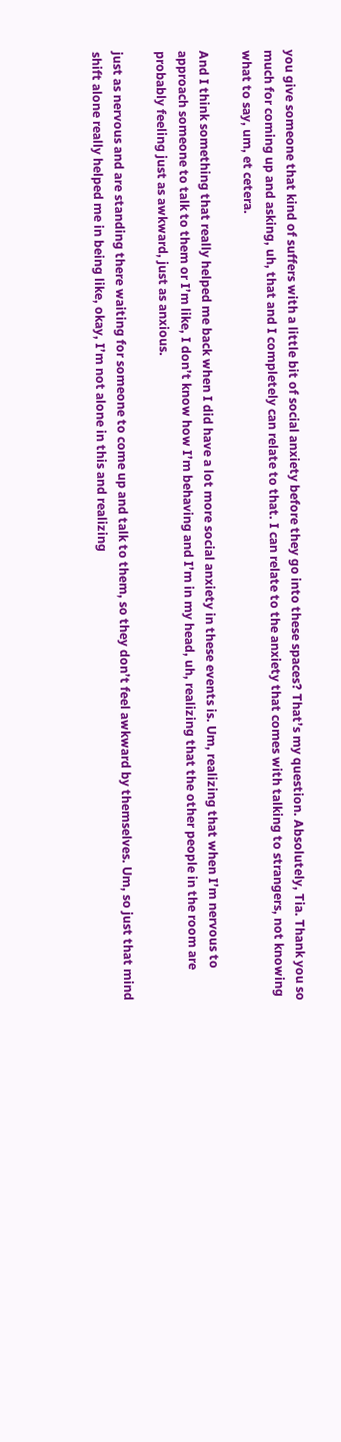you give someone that kind of suffers with a little bit of social anxiety before they go into these spaces? That’s my question. Absolutely, Tia. Thank you so much for coming up and asking, uh, that and I completely can relate to that. I can relate to the anxiety that comes with talking to strangers, not knowing what to say, um, et cetera.

And I think something that really helped me back when I did have a lot more social anxiety in these events is. Um, realizing that when I’m nervous to approach someone to talk to them or I’m like, I don’t know how I’m behaving and I’m in my head, uh, realizing that the other people in the room are probably feeling just as awkward, just as anxious.

just as nervous and are standing there waiting for someone to come up and talk to them, so they don’t feel awkward by themselves. Um, so just that mind shift alone really helped me in being like, okay, I’m not alone in this and realizing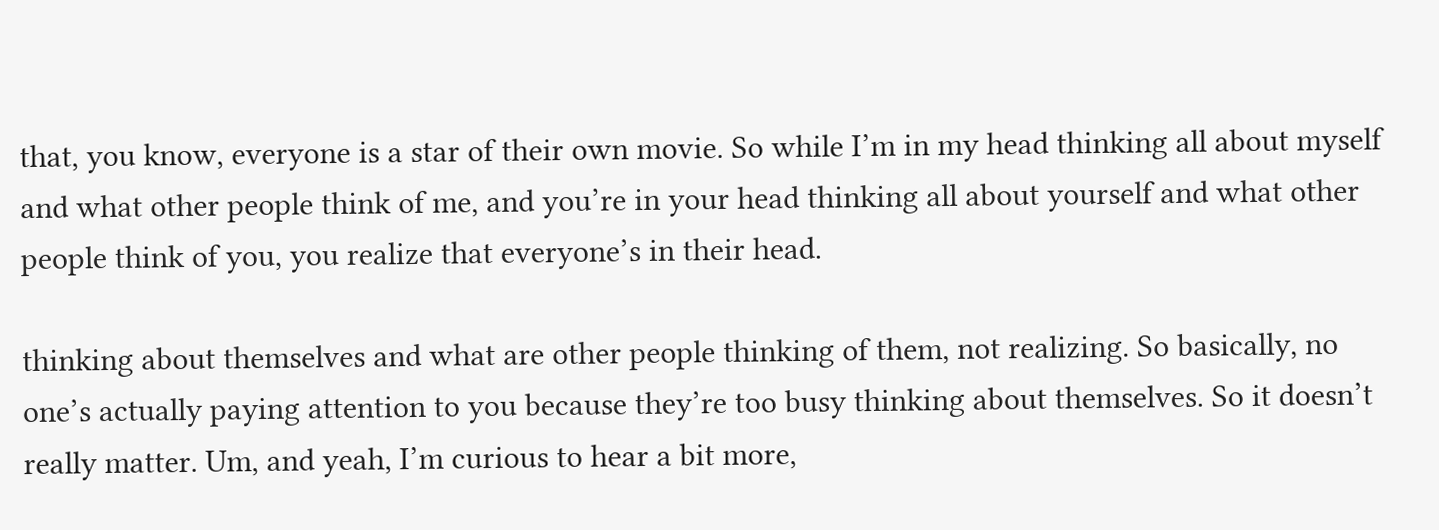that, you know, everyone is a star of their own movie. So while I’m in my head thinking all about myself and what other people think of me, and you’re in your head thinking all about yourself and what other people think of you, you realize that everyone’s in their head.

thinking about themselves and what are other people thinking of them, not realizing. So basically, no one’s actually paying attention to you because they’re too busy thinking about themselves. So it doesn’t really matter. Um, and yeah, I’m curious to hear a bit more,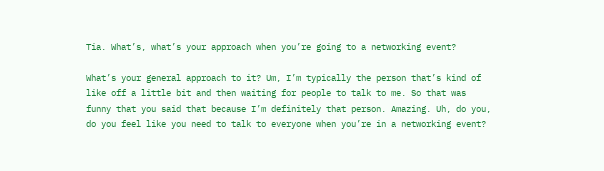Tia. What’s, what’s your approach when you’re going to a networking event?

What’s your general approach to it? Um, I’m typically the person that’s kind of like off a little bit and then waiting for people to talk to me. So that was funny that you said that because I’m definitely that person. Amazing. Uh, do you, do you feel like you need to talk to everyone when you’re in a networking event?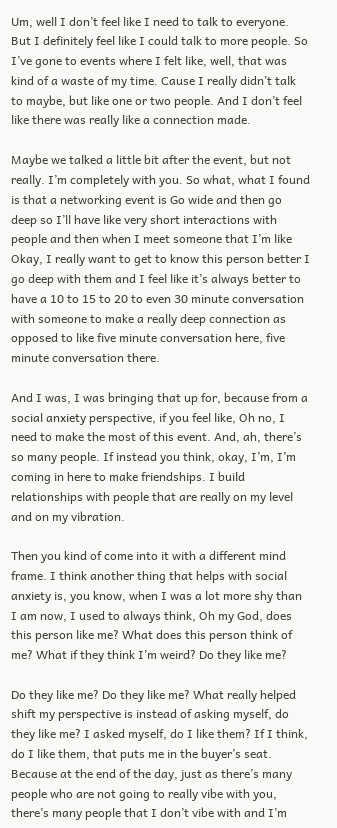Um, well I don’t feel like I need to talk to everyone. But I definitely feel like I could talk to more people. So I’ve gone to events where I felt like, well, that was kind of a waste of my time. Cause I really didn’t talk to maybe, but like one or two people. And I don’t feel like there was really like a connection made.

Maybe we talked a little bit after the event, but not really. I’m completely with you. So what, what I found is that a networking event is Go wide and then go deep so I’ll have like very short interactions with people and then when I meet someone that I’m like Okay, I really want to get to know this person better I go deep with them and I feel like it’s always better to have a 10 to 15 to 20 to even 30 minute conversation with someone to make a really deep connection as opposed to like five minute conversation here, five minute conversation there.

And I was, I was bringing that up for, because from a social anxiety perspective, if you feel like, Oh no, I need to make the most of this event. And, ah, there’s so many people. If instead you think, okay, I’m, I’m coming in here to make friendships. I build relationships with people that are really on my level and on my vibration.

Then you kind of come into it with a different mind frame. I think another thing that helps with social anxiety is, you know, when I was a lot more shy than I am now, I used to always think, Oh my God, does this person like me? What does this person think of me? What if they think I’m weird? Do they like me?

Do they like me? Do they like me? What really helped shift my perspective is instead of asking myself, do they like me? I asked myself, do I like them? If I think, do I like them, that puts me in the buyer’s seat. Because at the end of the day, just as there’s many people who are not going to really vibe with you, there’s many people that I don’t vibe with and I’m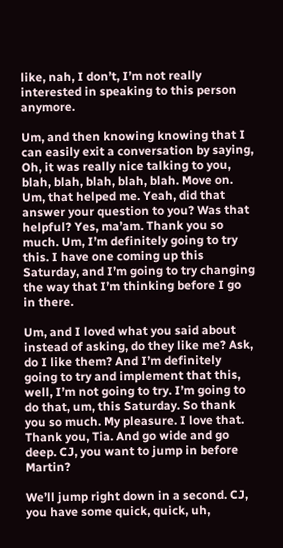like, nah, I don’t, I’m not really interested in speaking to this person anymore.

Um, and then knowing knowing that I can easily exit a conversation by saying, Oh, it was really nice talking to you, blah, blah, blah, blah, blah. Move on. Um, that helped me. Yeah, did that answer your question to you? Was that helpful? Yes, ma’am. Thank you so much. Um, I’m definitely going to try this. I have one coming up this Saturday, and I’m going to try changing the way that I’m thinking before I go in there.

Um, and I loved what you said about instead of asking, do they like me? Ask, do I like them? And I’m definitely going to try and implement that this, well, I’m not going to try. I’m going to do that, um, this Saturday. So thank you so much. My pleasure. I love that. Thank you, Tia. And go wide and go deep. CJ, you want to jump in before Martin?

We’ll jump right down in a second. CJ, you have some quick, quick, uh,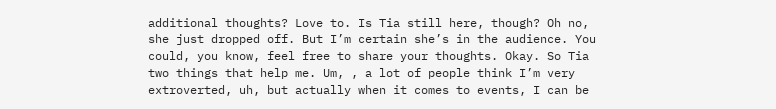additional thoughts? Love to. Is Tia still here, though? Oh no, she just dropped off. But I’m certain she’s in the audience. You could, you know, feel free to share your thoughts. Okay. So Tia two things that help me. Um, , a lot of people think I’m very extroverted, uh, but actually when it comes to events, I can be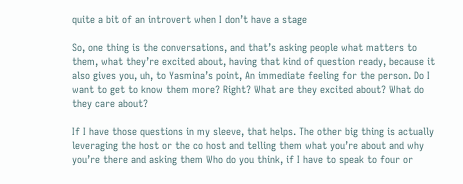quite a bit of an introvert when I don’t have a stage

So, one thing is the conversations, and that’s asking people what matters to them, what they’re excited about, having that kind of question ready, because it also gives you, uh, to Yasmina’s point, An immediate feeling for the person. Do I want to get to know them more? Right? What are they excited about? What do they care about?

If I have those questions in my sleeve, that helps. The other big thing is actually leveraging the host or the co host and telling them what you’re about and why you’re there and asking them Who do you think, if I have to speak to four or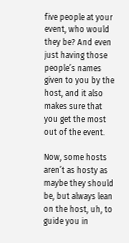five people at your event, who would they be? And even just having those people’s names given to you by the host, and it also makes sure that you get the most out of the event.

Now, some hosts aren’t as hosty as maybe they should be, but always lean on the host, uh, to guide you in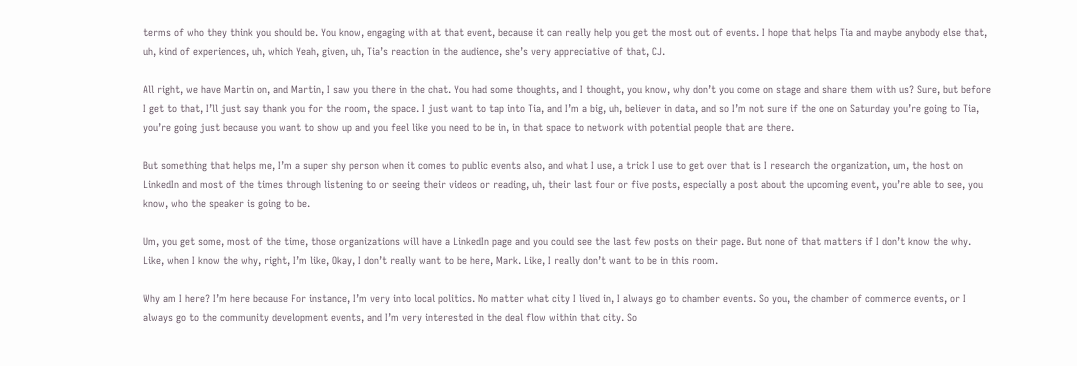terms of who they think you should be. You know, engaging with at that event, because it can really help you get the most out of events. I hope that helps Tia and maybe anybody else that, uh, kind of experiences, uh, which Yeah, given, uh, Tia’s reaction in the audience, she’s very appreciative of that, CJ.

All right, we have Martin on, and Martin, I saw you there in the chat. You had some thoughts, and I thought, you know, why don’t you come on stage and share them with us? Sure, but before I get to that, I’ll just say thank you for the room, the space. I just want to tap into Tia, and I’m a big, uh, believer in data, and so I’m not sure if the one on Saturday you’re going to Tia, you’re going just because you want to show up and you feel like you need to be in, in that space to network with potential people that are there.

But something that helps me, I’m a super shy person when it comes to public events also, and what I use, a trick I use to get over that is I research the organization, um, the host on LinkedIn and most of the times through listening to or seeing their videos or reading, uh, their last four or five posts, especially a post about the upcoming event, you’re able to see, you know, who the speaker is going to be.

Um, you get some, most of the time, those organizations will have a LinkedIn page and you could see the last few posts on their page. But none of that matters if I don’t know the why. Like, when I know the why, right, I’m like, Okay, I don’t really want to be here, Mark. Like, I really don’t want to be in this room.

Why am I here? I’m here because For instance, I’m very into local politics. No matter what city I lived in, I always go to chamber events. So you, the chamber of commerce events, or I always go to the community development events, and I’m very interested in the deal flow within that city. So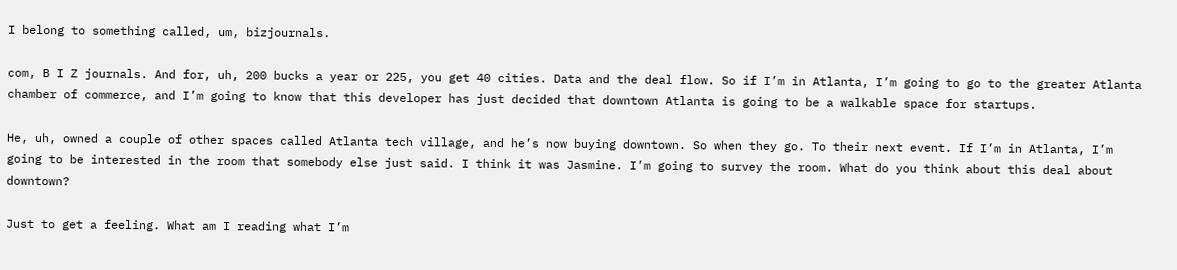I belong to something called, um, bizjournals.

com, B I Z journals. And for, uh, 200 bucks a year or 225, you get 40 cities. Data and the deal flow. So if I’m in Atlanta, I’m going to go to the greater Atlanta chamber of commerce, and I’m going to know that this developer has just decided that downtown Atlanta is going to be a walkable space for startups.

He, uh, owned a couple of other spaces called Atlanta tech village, and he’s now buying downtown. So when they go. To their next event. If I’m in Atlanta, I’m going to be interested in the room that somebody else just said. I think it was Jasmine. I’m going to survey the room. What do you think about this deal about downtown?

Just to get a feeling. What am I reading what I’m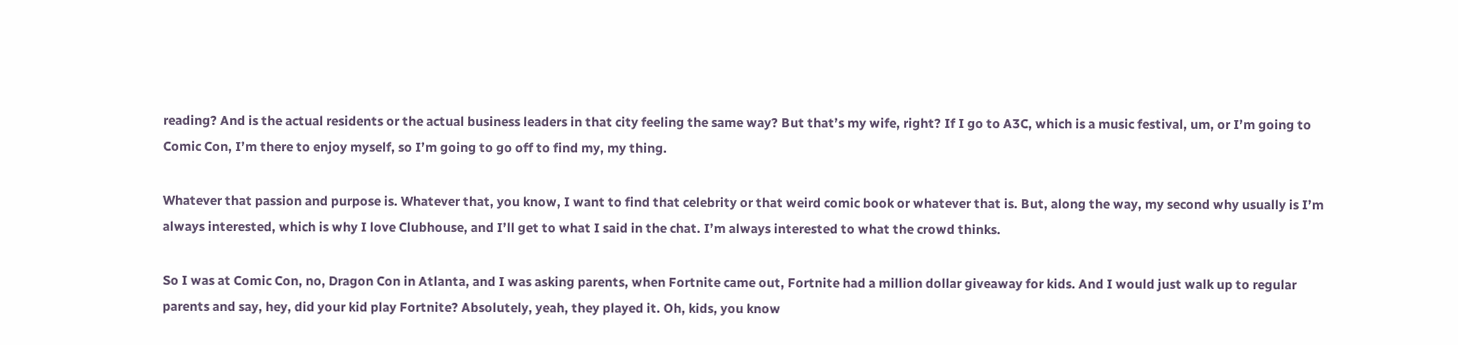reading? And is the actual residents or the actual business leaders in that city feeling the same way? But that’s my wife, right? If I go to A3C, which is a music festival, um, or I’m going to Comic Con, I’m there to enjoy myself, so I’m going to go off to find my, my thing.

Whatever that passion and purpose is. Whatever that, you know, I want to find that celebrity or that weird comic book or whatever that is. But, along the way, my second why usually is I’m always interested, which is why I love Clubhouse, and I’ll get to what I said in the chat. I’m always interested to what the crowd thinks.

So I was at Comic Con, no, Dragon Con in Atlanta, and I was asking parents, when Fortnite came out, Fortnite had a million dollar giveaway for kids. And I would just walk up to regular parents and say, hey, did your kid play Fortnite? Absolutely, yeah, they played it. Oh, kids, you know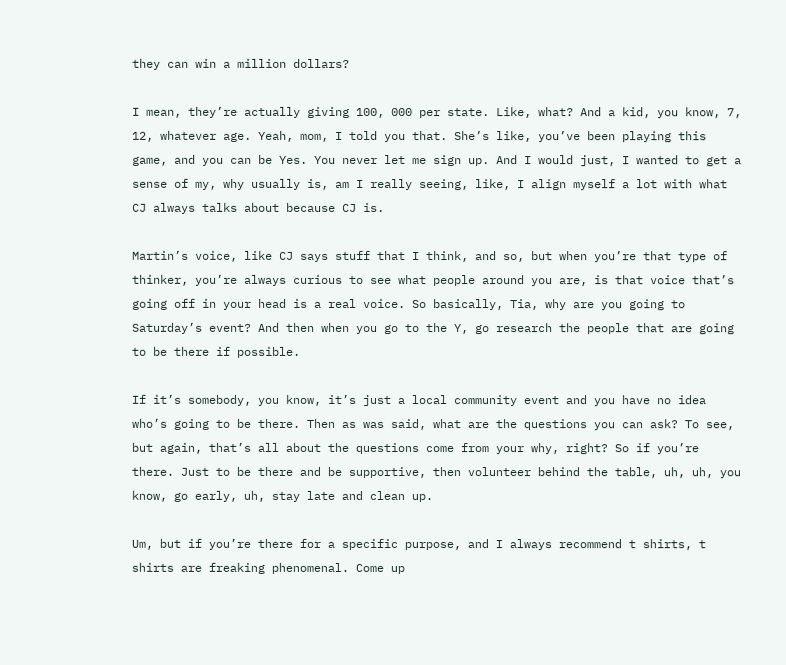they can win a million dollars?

I mean, they’re actually giving 100, 000 per state. Like, what? And a kid, you know, 7, 12, whatever age. Yeah, mom, I told you that. She’s like, you’ve been playing this game, and you can be Yes. You never let me sign up. And I would just, I wanted to get a sense of my, why usually is, am I really seeing, like, I align myself a lot with what CJ always talks about because CJ is.

Martin’s voice, like CJ says stuff that I think, and so, but when you’re that type of thinker, you’re always curious to see what people around you are, is that voice that’s going off in your head is a real voice. So basically, Tia, why are you going to Saturday’s event? And then when you go to the Y, go research the people that are going to be there if possible.

If it’s somebody, you know, it’s just a local community event and you have no idea who’s going to be there. Then as was said, what are the questions you can ask? To see, but again, that’s all about the questions come from your why, right? So if you’re there. Just to be there and be supportive, then volunteer behind the table, uh, uh, you know, go early, uh, stay late and clean up.

Um, but if you’re there for a specific purpose, and I always recommend t shirts, t shirts are freaking phenomenal. Come up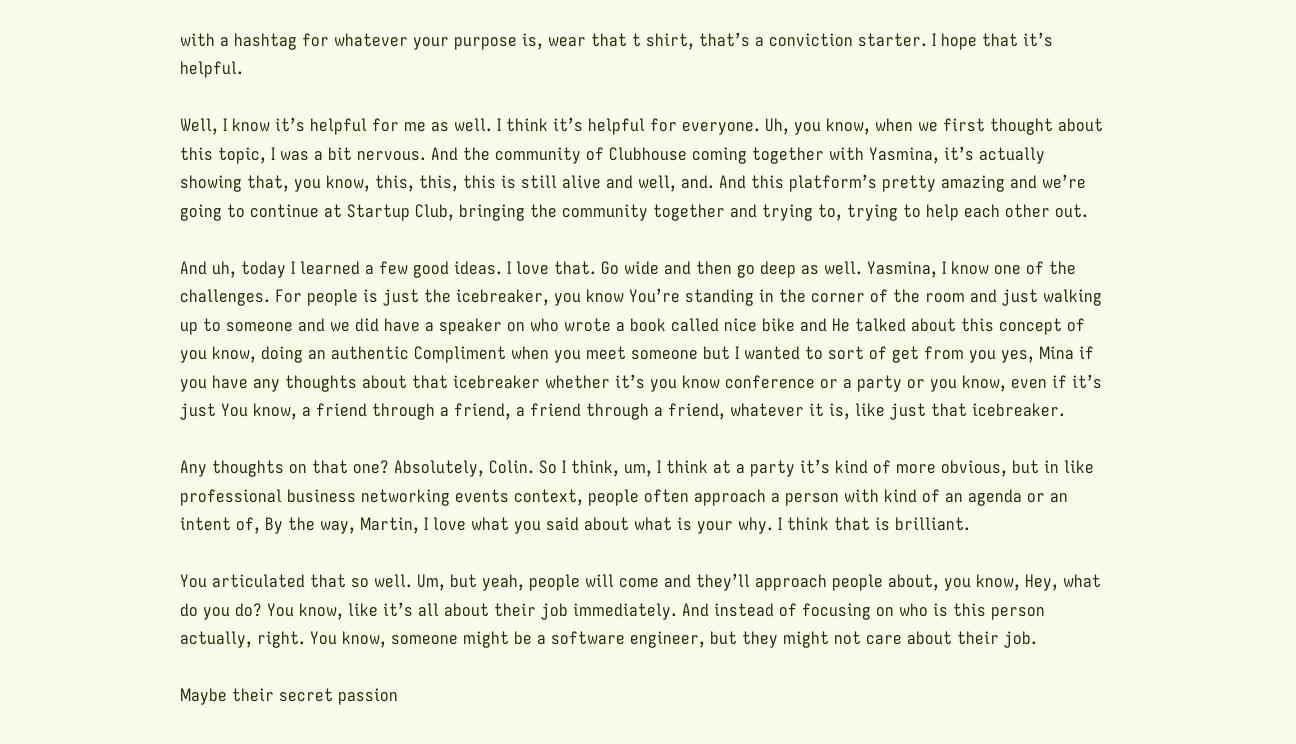with a hashtag for whatever your purpose is, wear that t shirt, that’s a conviction starter. I hope that it’s helpful.

Well, I know it’s helpful for me as well. I think it’s helpful for everyone. Uh, you know, when we first thought about this topic, I was a bit nervous. And the community of Clubhouse coming together with Yasmina, it’s actually showing that, you know, this, this, this is still alive and well, and. And this platform’s pretty amazing and we’re going to continue at Startup Club, bringing the community together and trying to, trying to help each other out.

And uh, today I learned a few good ideas. I love that. Go wide and then go deep as well. Yasmina, I know one of the challenges. For people is just the icebreaker, you know You’re standing in the corner of the room and just walking up to someone and we did have a speaker on who wrote a book called nice bike and He talked about this concept of you know, doing an authentic Compliment when you meet someone but I wanted to sort of get from you yes, Mina if you have any thoughts about that icebreaker whether it’s you know conference or a party or you know, even if it’s just You know, a friend through a friend, a friend through a friend, whatever it is, like just that icebreaker.

Any thoughts on that one? Absolutely, Colin. So I think, um, I think at a party it’s kind of more obvious, but in like professional business networking events context, people often approach a person with kind of an agenda or an intent of, By the way, Martin, I love what you said about what is your why. I think that is brilliant.

You articulated that so well. Um, but yeah, people will come and they’ll approach people about, you know, Hey, what do you do? You know, like it’s all about their job immediately. And instead of focusing on who is this person actually, right. You know, someone might be a software engineer, but they might not care about their job.

Maybe their secret passion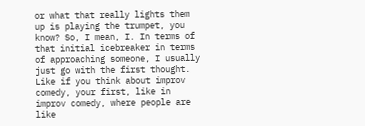or what that really lights them up is playing the trumpet, you know? So, I mean, I. In terms of that initial icebreaker in terms of approaching someone, I usually just go with the first thought. Like if you think about improv comedy, your first, like in improv comedy, where people are like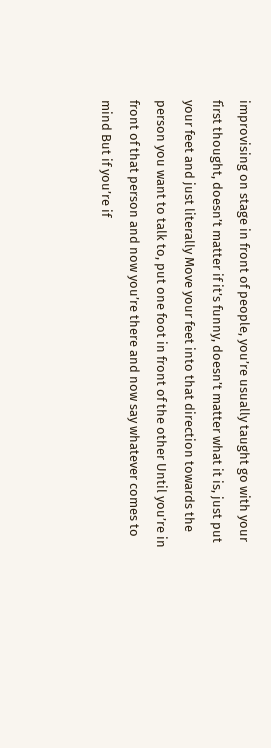improvising on stage in front of people, you’re usually taught go with your first thought, doesn’t matter if it’s funny, doesn’t matter what it is, just put your feet and just literally Move your feet into that direction towards the person you want to talk to, put one foot in front of the other Until you’re in front of that person and now you’re there and now say whatever comes to mind But if you’re if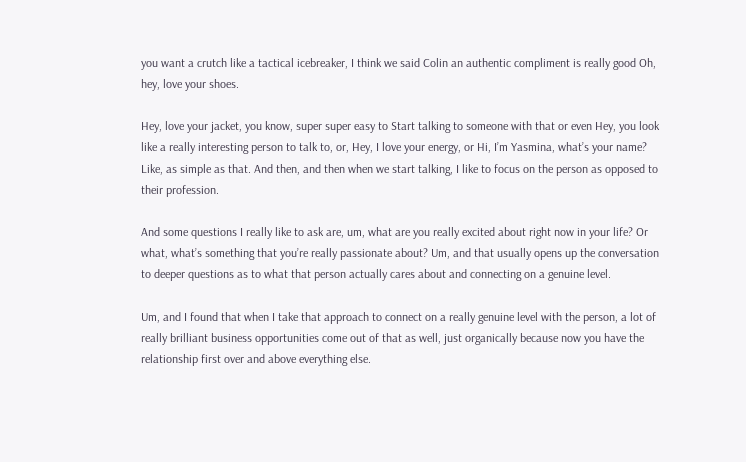you want a crutch like a tactical icebreaker, I think we said Colin an authentic compliment is really good Oh, hey, love your shoes.

Hey, love your jacket, you know, super super easy to Start talking to someone with that or even Hey, you look like a really interesting person to talk to, or, Hey, I love your energy, or Hi, I’m Yasmina, what’s your name? Like, as simple as that. And then, and then when we start talking, I like to focus on the person as opposed to their profession.

And some questions I really like to ask are, um, what are you really excited about right now in your life? Or what, what’s something that you’re really passionate about? Um, and that usually opens up the conversation to deeper questions as to what that person actually cares about and connecting on a genuine level.

Um, and I found that when I take that approach to connect on a really genuine level with the person, a lot of really brilliant business opportunities come out of that as well, just organically because now you have the relationship first over and above everything else.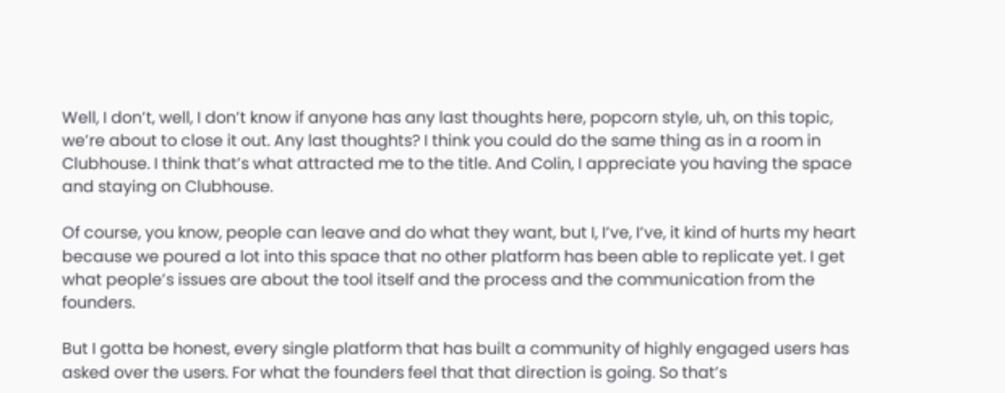Well, I don’t, well, I don’t know if anyone has any last thoughts here, popcorn style, uh, on this topic, we’re about to close it out. Any last thoughts? I think you could do the same thing as in a room in Clubhouse. I think that’s what attracted me to the title. And Colin, I appreciate you having the space and staying on Clubhouse.

Of course, you know, people can leave and do what they want, but I, I’ve, I’ve, it kind of hurts my heart because we poured a lot into this space that no other platform has been able to replicate yet. I get what people’s issues are about the tool itself and the process and the communication from the founders.

But I gotta be honest, every single platform that has built a community of highly engaged users has asked over the users. For what the founders feel that that direction is going. So that’s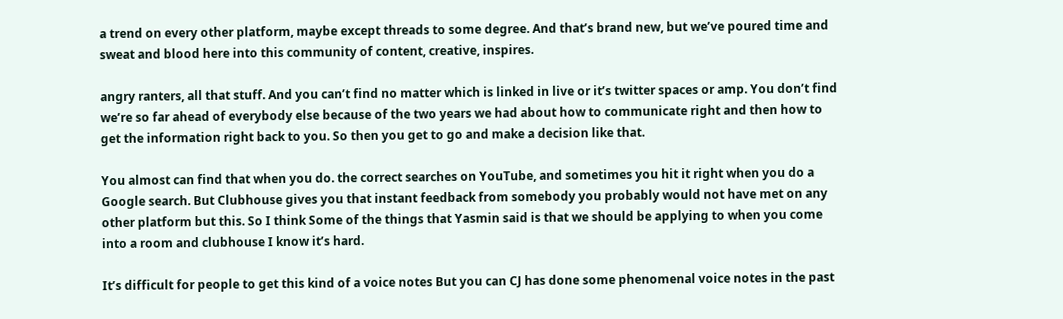a trend on every other platform, maybe except threads to some degree. And that’s brand new, but we’ve poured time and sweat and blood here into this community of content, creative, inspires.

angry ranters, all that stuff. And you can’t find no matter which is linked in live or it’s twitter spaces or amp. You don’t find we’re so far ahead of everybody else because of the two years we had about how to communicate right and then how to get the information right back to you. So then you get to go and make a decision like that.

You almost can find that when you do. the correct searches on YouTube, and sometimes you hit it right when you do a Google search. But Clubhouse gives you that instant feedback from somebody you probably would not have met on any other platform but this. So I think Some of the things that Yasmin said is that we should be applying to when you come into a room and clubhouse I know it’s hard.

It’s difficult for people to get this kind of a voice notes But you can CJ has done some phenomenal voice notes in the past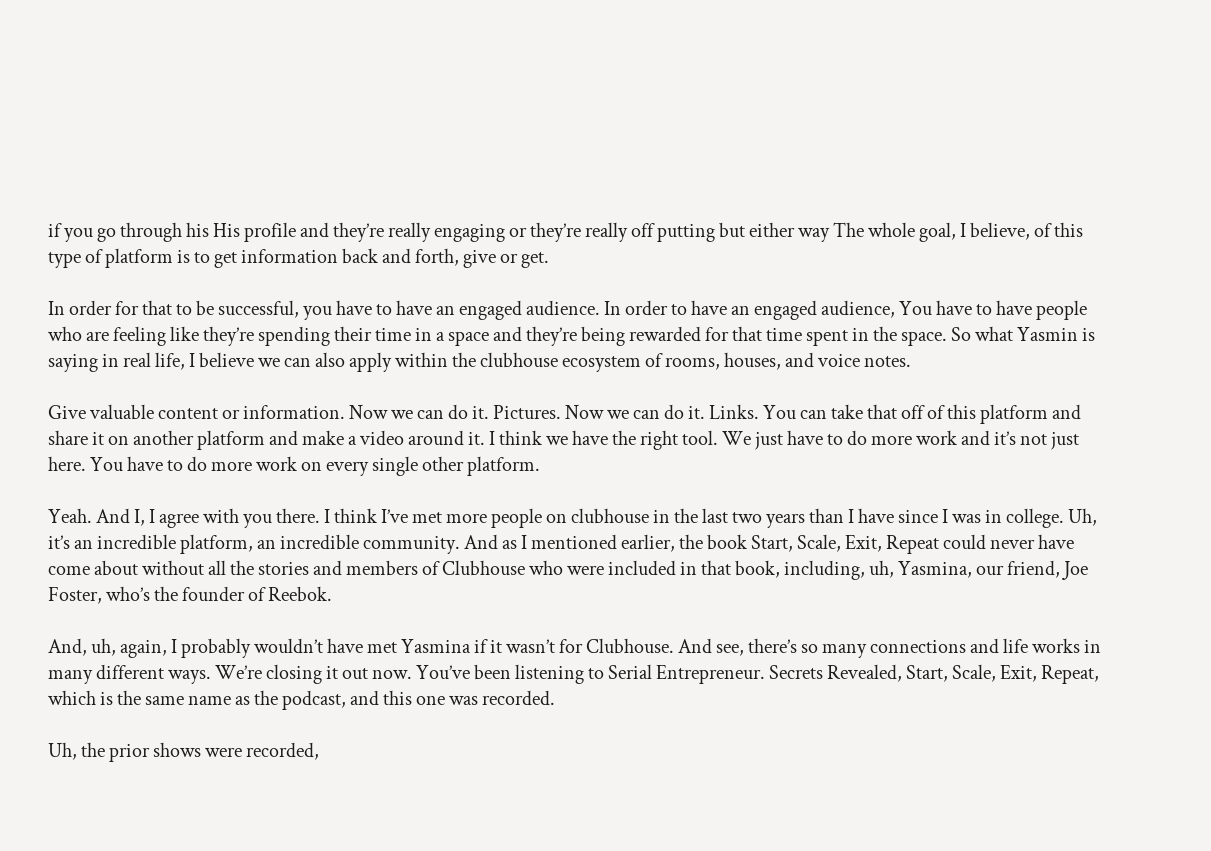if you go through his His profile and they’re really engaging or they’re really off putting but either way The whole goal, I believe, of this type of platform is to get information back and forth, give or get.

In order for that to be successful, you have to have an engaged audience. In order to have an engaged audience, You have to have people who are feeling like they’re spending their time in a space and they’re being rewarded for that time spent in the space. So what Yasmin is saying in real life, I believe we can also apply within the clubhouse ecosystem of rooms, houses, and voice notes.

Give valuable content or information. Now we can do it. Pictures. Now we can do it. Links. You can take that off of this platform and share it on another platform and make a video around it. I think we have the right tool. We just have to do more work and it’s not just here. You have to do more work on every single other platform.

Yeah. And I, I agree with you there. I think I’ve met more people on clubhouse in the last two years than I have since I was in college. Uh, it’s an incredible platform, an incredible community. And as I mentioned earlier, the book Start, Scale, Exit, Repeat could never have come about without all the stories and members of Clubhouse who were included in that book, including, uh, Yasmina, our friend, Joe Foster, who’s the founder of Reebok.

And, uh, again, I probably wouldn’t have met Yasmina if it wasn’t for Clubhouse. And see, there’s so many connections and life works in many different ways. We’re closing it out now. You’ve been listening to Serial Entrepreneur. Secrets Revealed, Start, Scale, Exit, Repeat, which is the same name as the podcast, and this one was recorded.

Uh, the prior shows were recorded,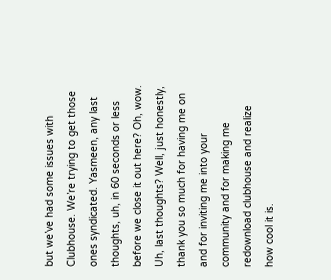but we’ve had some issues with Clubhouse. We’re trying to get those ones syndicated. Yasmeen, any last thoughts, uh, in 60 seconds or less before we close it out here? Oh, wow. Uh, last thoughts? Well, just honestly, thank you so much for having me on and for inviting me into your community and for making me redownload clubhouse and realize how cool it is.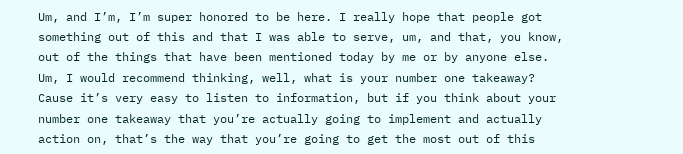Um, and I’m, I’m super honored to be here. I really hope that people got something out of this and that I was able to serve, um, and that, you know, out of the things that have been mentioned today by me or by anyone else. Um, I would recommend thinking, well, what is your number one takeaway? Cause it’s very easy to listen to information, but if you think about your number one takeaway that you’re actually going to implement and actually action on, that’s the way that you’re going to get the most out of this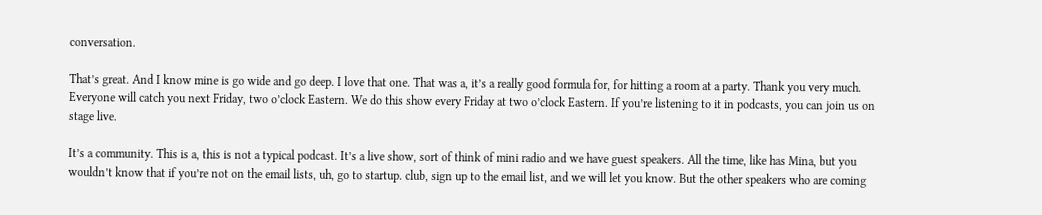conversation.

That’s great. And I know mine is go wide and go deep. I love that one. That was a, it’s a really good formula for, for hitting a room at a party. Thank you very much. Everyone will catch you next Friday, two o’clock Eastern. We do this show every Friday at two o’clock Eastern. If you’re listening to it in podcasts, you can join us on stage live.

It’s a community. This is a, this is not a typical podcast. It’s a live show, sort of think of mini radio and we have guest speakers. All the time, like has Mina, but you wouldn’t know that if you’re not on the email lists, uh, go to startup. club, sign up to the email list, and we will let you know. But the other speakers who are coming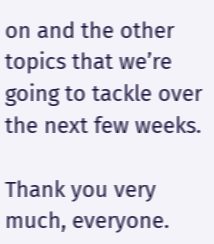on and the other topics that we’re going to tackle over the next few weeks.

Thank you very much, everyone.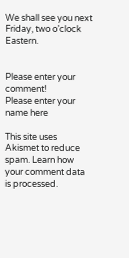We shall see you next Friday, two o’clock Eastern.


Please enter your comment!
Please enter your name here

This site uses Akismet to reduce spam. Learn how your comment data is processed.